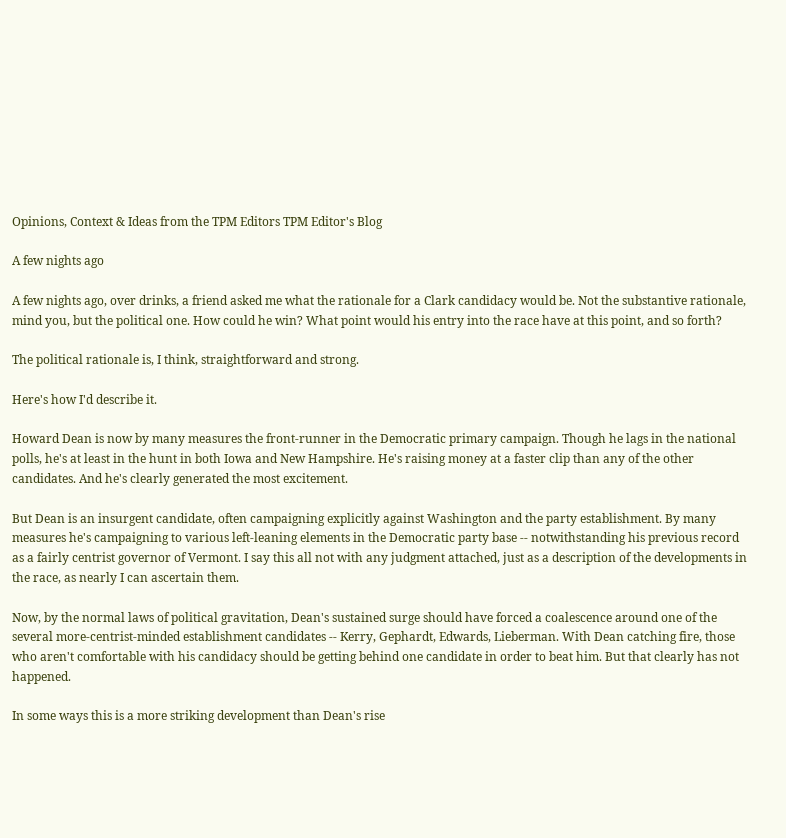Opinions, Context & Ideas from the TPM Editors TPM Editor's Blog

A few nights ago

A few nights ago, over drinks, a friend asked me what the rationale for a Clark candidacy would be. Not the substantive rationale, mind you, but the political one. How could he win? What point would his entry into the race have at this point, and so forth?

The political rationale is, I think, straightforward and strong.

Here's how I'd describe it.

Howard Dean is now by many measures the front-runner in the Democratic primary campaign. Though he lags in the national polls, he's at least in the hunt in both Iowa and New Hampshire. He's raising money at a faster clip than any of the other candidates. And he's clearly generated the most excitement.

But Dean is an insurgent candidate, often campaigning explicitly against Washington and the party establishment. By many measures he's campaigning to various left-leaning elements in the Democratic party base -- notwithstanding his previous record as a fairly centrist governor of Vermont. I say this all not with any judgment attached, just as a description of the developments in the race, as nearly I can ascertain them.

Now, by the normal laws of political gravitation, Dean's sustained surge should have forced a coalescence around one of the several more-centrist-minded establishment candidates -- Kerry, Gephardt, Edwards, Lieberman. With Dean catching fire, those who aren't comfortable with his candidacy should be getting behind one candidate in order to beat him. But that clearly has not happened.

In some ways this is a more striking development than Dean's rise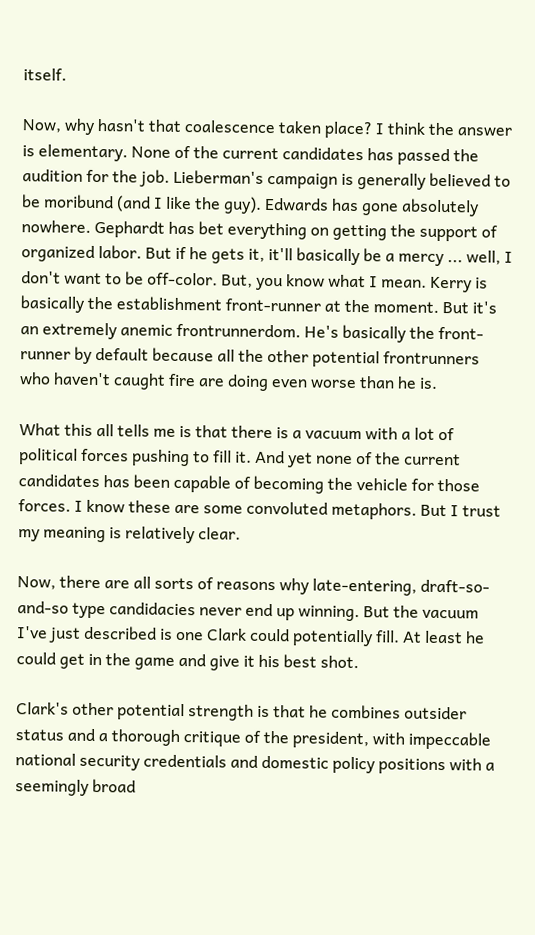itself.

Now, why hasn't that coalescence taken place? I think the answer is elementary. None of the current candidates has passed the audition for the job. Lieberman's campaign is generally believed to be moribund (and I like the guy). Edwards has gone absolutely nowhere. Gephardt has bet everything on getting the support of organized labor. But if he gets it, it'll basically be a mercy ... well, I don't want to be off-color. But, you know what I mean. Kerry is basically the establishment front-runner at the moment. But it's an extremely anemic frontrunnerdom. He's basically the front-runner by default because all the other potential frontrunners who haven't caught fire are doing even worse than he is.

What this all tells me is that there is a vacuum with a lot of political forces pushing to fill it. And yet none of the current candidates has been capable of becoming the vehicle for those forces. I know these are some convoluted metaphors. But I trust my meaning is relatively clear.

Now, there are all sorts of reasons why late-entering, draft-so-and-so type candidacies never end up winning. But the vacuum I've just described is one Clark could potentially fill. At least he could get in the game and give it his best shot.

Clark's other potential strength is that he combines outsider status and a thorough critique of the president, with impeccable national security credentials and domestic policy positions with a seemingly broad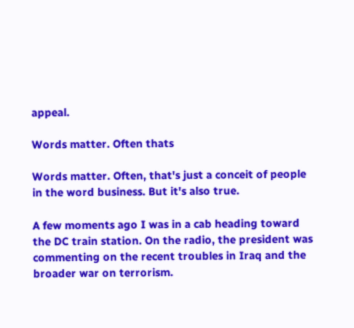appeal.

Words matter. Often thats

Words matter. Often, that's just a conceit of people in the word business. But it's also true.

A few moments ago I was in a cab heading toward the DC train station. On the radio, the president was commenting on the recent troubles in Iraq and the broader war on terrorism.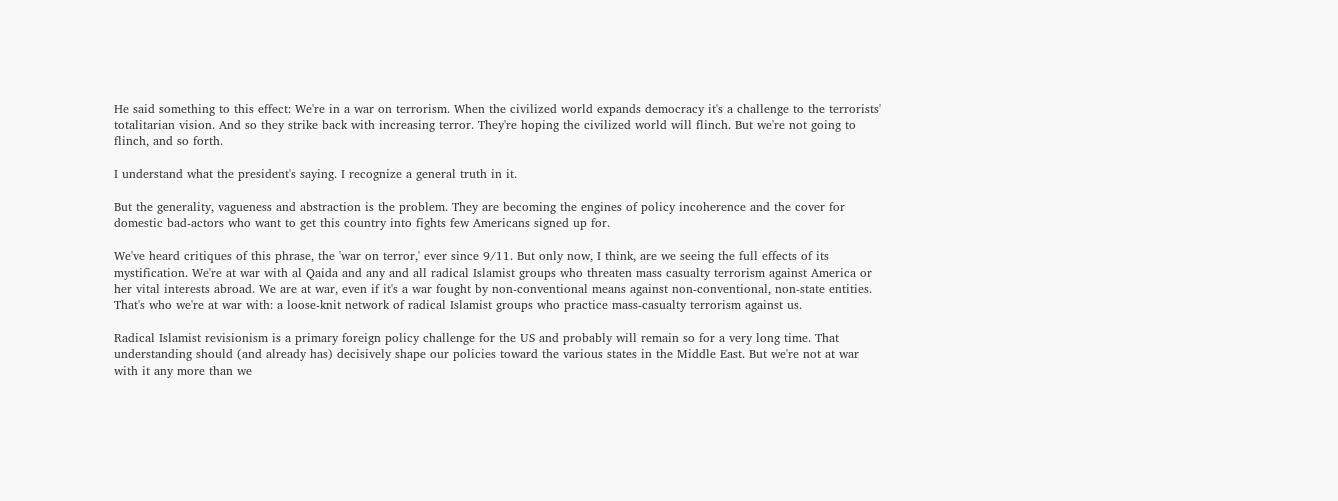He said something to this effect: We're in a war on terrorism. When the civilized world expands democracy it's a challenge to the terrorists' totalitarian vision. And so they strike back with increasing terror. They're hoping the civilized world will flinch. But we're not going to flinch, and so forth.

I understand what the president's saying. I recognize a general truth in it.

But the generality, vagueness and abstraction is the problem. They are becoming the engines of policy incoherence and the cover for domestic bad-actors who want to get this country into fights few Americans signed up for.

We've heard critiques of this phrase, the 'war on terror,' ever since 9/11. But only now, I think, are we seeing the full effects of its mystification. We're at war with al Qaida and any and all radical Islamist groups who threaten mass casualty terrorism against America or her vital interests abroad. We are at war, even if it's a war fought by non-conventional means against non-conventional, non-state entities. That's who we're at war with: a loose-knit network of radical Islamist groups who practice mass-casualty terrorism against us.

Radical Islamist revisionism is a primary foreign policy challenge for the US and probably will remain so for a very long time. That understanding should (and already has) decisively shape our policies toward the various states in the Middle East. But we're not at war with it any more than we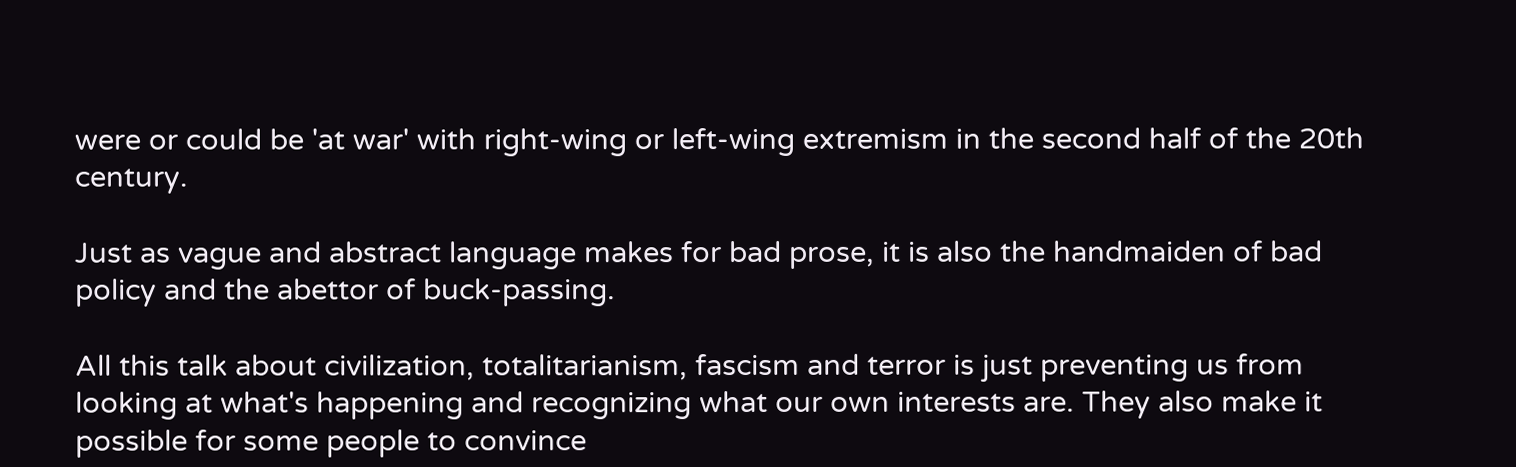were or could be 'at war' with right-wing or left-wing extremism in the second half of the 20th century.

Just as vague and abstract language makes for bad prose, it is also the handmaiden of bad policy and the abettor of buck-passing.

All this talk about civilization, totalitarianism, fascism and terror is just preventing us from looking at what's happening and recognizing what our own interests are. They also make it possible for some people to convince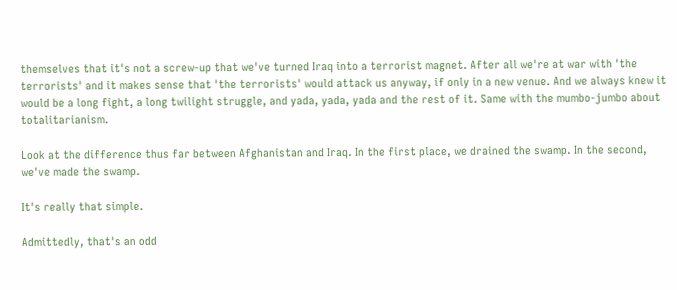themselves that it's not a screw-up that we've turned Iraq into a terrorist magnet. After all we're at war with 'the terrorists' and it makes sense that 'the terrorists' would attack us anyway, if only in a new venue. And we always knew it would be a long fight, a long twilight struggle, and yada, yada, yada and the rest of it. Same with the mumbo-jumbo about totalitarianism.

Look at the difference thus far between Afghanistan and Iraq. In the first place, we drained the swamp. In the second, we've made the swamp.

It's really that simple.

Admittedly, that's an odd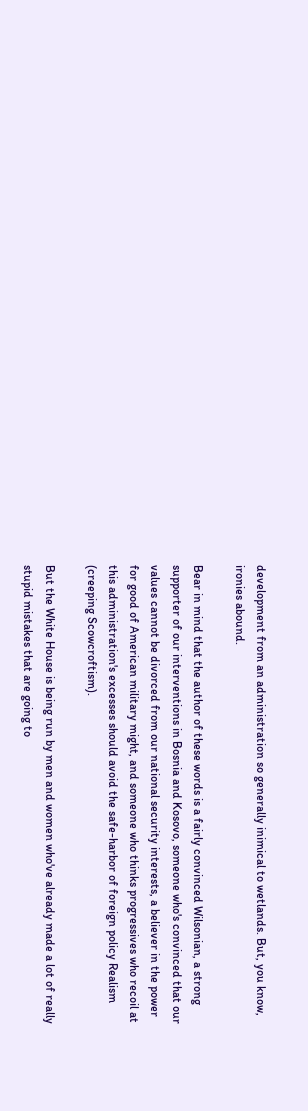development from an administration so generally inimical to wetlands. But, you know, ironies abound.

Bear in mind that the author of these words is a fairly convinced Wilsonian, a strong supporter of our interventions in Bosnia and Kosovo, someone who's convinced that our values cannot be divorced from our national security interests, a believer in the power for good of American military might, and someone who thinks progressives who recoil at this administration's excesses should avoid the safe-harbor of foreign policy Realism (creeping Scowcroftism).

But the White House is being run by men and women who've already made a lot of really stupid mistakes that are going to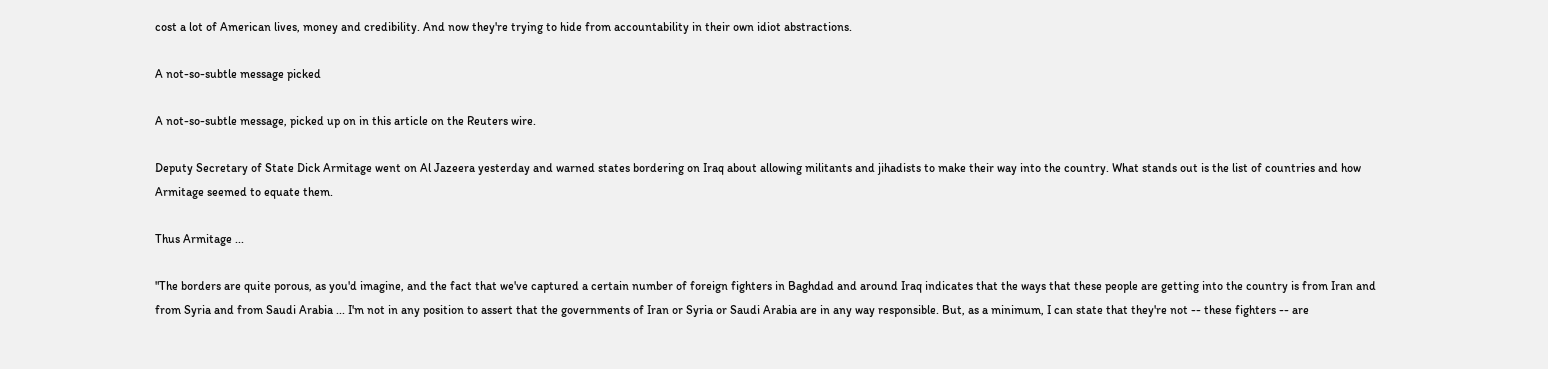cost a lot of American lives, money and credibility. And now they're trying to hide from accountability in their own idiot abstractions.

A not-so-subtle message picked

A not-so-subtle message, picked up on in this article on the Reuters wire.

Deputy Secretary of State Dick Armitage went on Al Jazeera yesterday and warned states bordering on Iraq about allowing militants and jihadists to make their way into the country. What stands out is the list of countries and how Armitage seemed to equate them.

Thus Armitage ...

"The borders are quite porous, as you'd imagine, and the fact that we've captured a certain number of foreign fighters in Baghdad and around Iraq indicates that the ways that these people are getting into the country is from Iran and from Syria and from Saudi Arabia ... I'm not in any position to assert that the governments of Iran or Syria or Saudi Arabia are in any way responsible. But, as a minimum, I can state that they're not -- these fighters -- are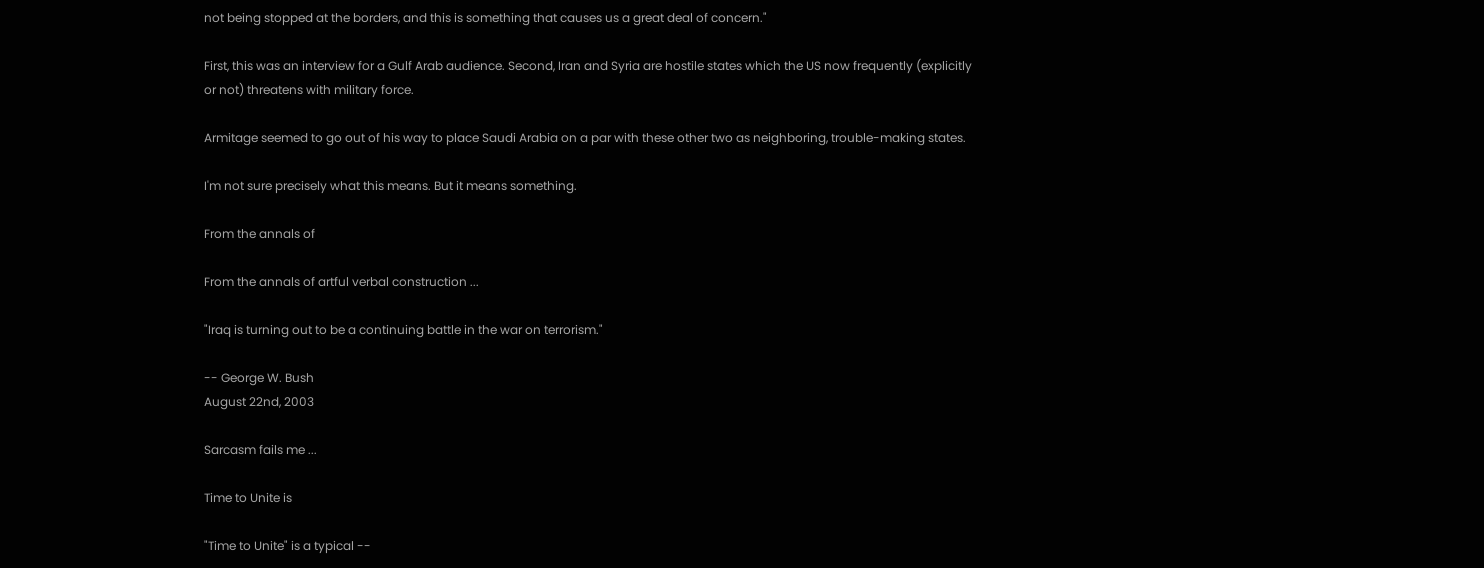not being stopped at the borders, and this is something that causes us a great deal of concern."

First, this was an interview for a Gulf Arab audience. Second, Iran and Syria are hostile states which the US now frequently (explicitly or not) threatens with military force.

Armitage seemed to go out of his way to place Saudi Arabia on a par with these other two as neighboring, trouble-making states.

I'm not sure precisely what this means. But it means something.

From the annals of

From the annals of artful verbal construction ...

"Iraq is turning out to be a continuing battle in the war on terrorism."

-- George W. Bush
August 22nd, 2003

Sarcasm fails me ...

Time to Unite is

"Time to Unite" is a typical --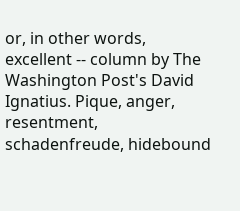or, in other words, excellent -- column by The Washington Post's David Ignatius. Pique, anger, resentment, schadenfreude, hidebound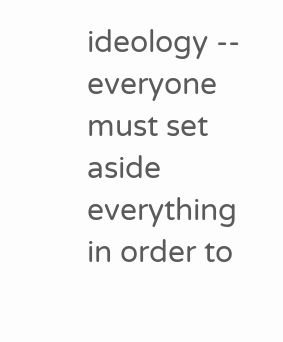ideology -- everyone must set aside everything in order to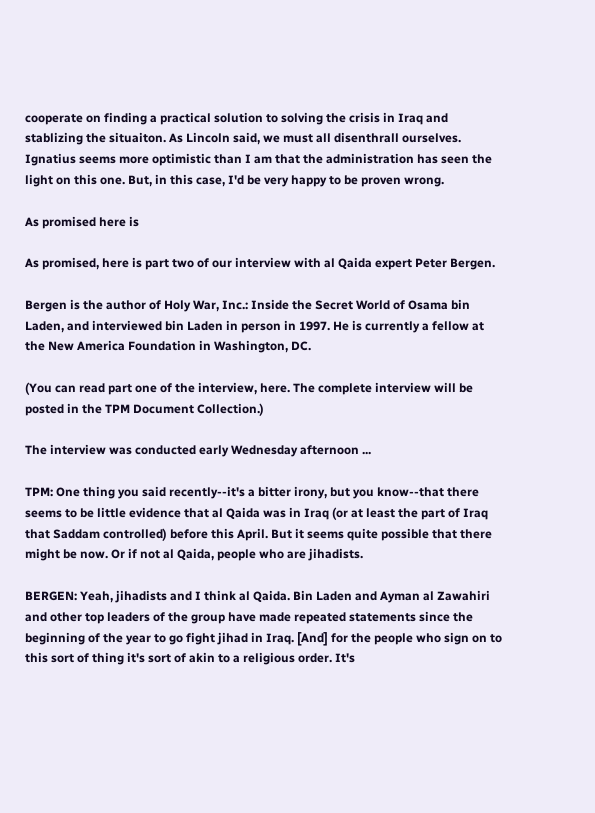cooperate on finding a practical solution to solving the crisis in Iraq and stablizing the situaiton. As Lincoln said, we must all disenthrall ourselves. Ignatius seems more optimistic than I am that the administration has seen the light on this one. But, in this case, I'd be very happy to be proven wrong.

As promised here is

As promised, here is part two of our interview with al Qaida expert Peter Bergen.

Bergen is the author of Holy War, Inc.: Inside the Secret World of Osama bin Laden, and interviewed bin Laden in person in 1997. He is currently a fellow at the New America Foundation in Washington, DC.

(You can read part one of the interview, here. The complete interview will be posted in the TPM Document Collection.)

The interview was conducted early Wednesday afternoon ...

TPM: One thing you said recently--it's a bitter irony, but you know--that there seems to be little evidence that al Qaida was in Iraq (or at least the part of Iraq that Saddam controlled) before this April. But it seems quite possible that there might be now. Or if not al Qaida, people who are jihadists.

BERGEN: Yeah, jihadists and I think al Qaida. Bin Laden and Ayman al Zawahiri and other top leaders of the group have made repeated statements since the beginning of the year to go fight jihad in Iraq. [And] for the people who sign on to this sort of thing it's sort of akin to a religious order. It's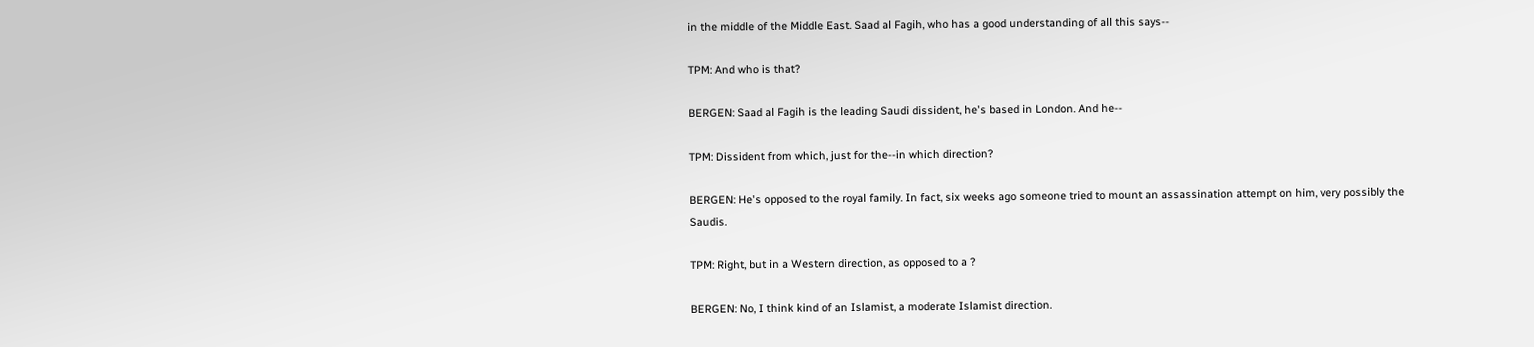in the middle of the Middle East. Saad al Fagih, who has a good understanding of all this says--

TPM: And who is that?

BERGEN: Saad al Fagih is the leading Saudi dissident, he's based in London. And he--

TPM: Dissident from which, just for the--in which direction?

BERGEN: He's opposed to the royal family. In fact, six weeks ago someone tried to mount an assassination attempt on him, very possibly the Saudis.

TPM: Right, but in a Western direction, as opposed to a ?

BERGEN: No, I think kind of an Islamist, a moderate Islamist direction.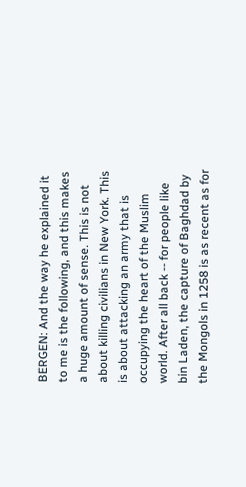BERGEN: And the way he explained it to me is the following, and this makes a huge amount of sense. This is not about killing civilians in New York. This is about attacking an army that is occupying the heart of the Muslim world. After all back -- for people like bin Laden, the capture of Baghdad by the Mongols in 1258 is as recent as for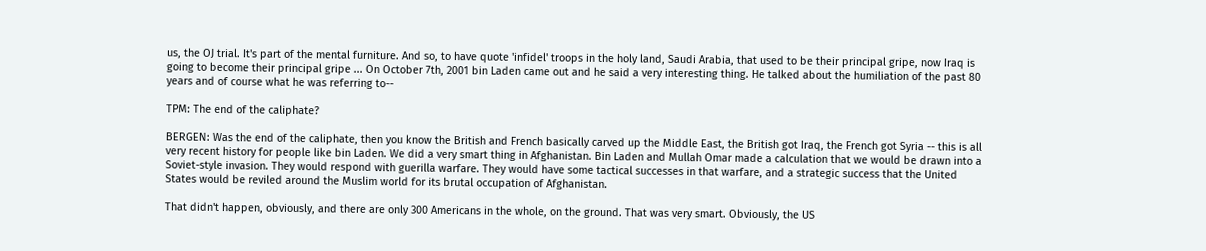us, the OJ trial. It's part of the mental furniture. And so, to have quote 'infidel' troops in the holy land, Saudi Arabia, that used to be their principal gripe, now Iraq is going to become their principal gripe ... On October 7th, 2001 bin Laden came out and he said a very interesting thing. He talked about the humiliation of the past 80 years and of course what he was referring to--

TPM: The end of the caliphate?

BERGEN: Was the end of the caliphate, then you know the British and French basically carved up the Middle East, the British got Iraq, the French got Syria -- this is all very recent history for people like bin Laden. We did a very smart thing in Afghanistan. Bin Laden and Mullah Omar made a calculation that we would be drawn into a Soviet-style invasion. They would respond with guerilla warfare. They would have some tactical successes in that warfare, and a strategic success that the United States would be reviled around the Muslim world for its brutal occupation of Afghanistan.

That didn't happen, obviously, and there are only 300 Americans in the whole, on the ground. That was very smart. Obviously, the US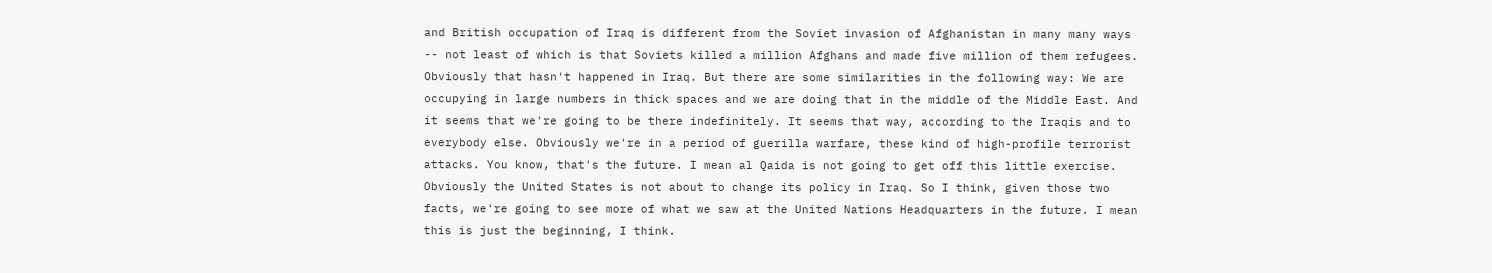and British occupation of Iraq is different from the Soviet invasion of Afghanistan in many many ways -- not least of which is that Soviets killed a million Afghans and made five million of them refugees. Obviously that hasn't happened in Iraq. But there are some similarities in the following way: We are occupying in large numbers in thick spaces and we are doing that in the middle of the Middle East. And it seems that we're going to be there indefinitely. It seems that way, according to the Iraqis and to everybody else. Obviously we're in a period of guerilla warfare, these kind of high-profile terrorist attacks. You know, that's the future. I mean al Qaida is not going to get off this little exercise. Obviously the United States is not about to change its policy in Iraq. So I think, given those two facts, we're going to see more of what we saw at the United Nations Headquarters in the future. I mean this is just the beginning, I think.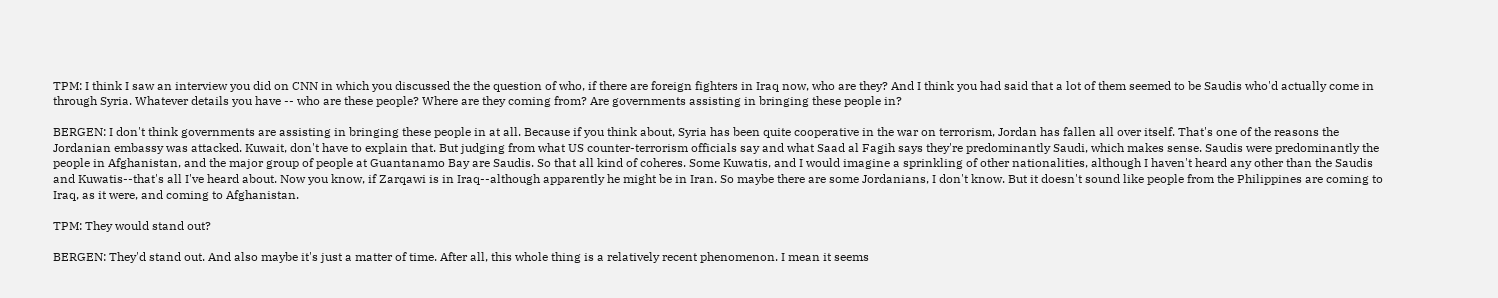TPM: I think I saw an interview you did on CNN in which you discussed the the question of who, if there are foreign fighters in Iraq now, who are they? And I think you had said that a lot of them seemed to be Saudis who'd actually come in through Syria. Whatever details you have -- who are these people? Where are they coming from? Are governments assisting in bringing these people in?

BERGEN: I don't think governments are assisting in bringing these people in at all. Because if you think about, Syria has been quite cooperative in the war on terrorism, Jordan has fallen all over itself. That's one of the reasons the Jordanian embassy was attacked. Kuwait, don't have to explain that. But judging from what US counter-terrorism officials say and what Saad al Fagih says they're predominantly Saudi, which makes sense. Saudis were predominantly the people in Afghanistan, and the major group of people at Guantanamo Bay are Saudis. So that all kind of coheres. Some Kuwatis, and I would imagine a sprinkling of other nationalities, although I haven't heard any other than the Saudis and Kuwatis--that's all I've heard about. Now you know, if Zarqawi is in Iraq--although apparently he might be in Iran. So maybe there are some Jordanians, I don't know. But it doesn't sound like people from the Philippines are coming to Iraq, as it were, and coming to Afghanistan.

TPM: They would stand out?

BERGEN: They'd stand out. And also maybe it's just a matter of time. After all, this whole thing is a relatively recent phenomenon. I mean it seems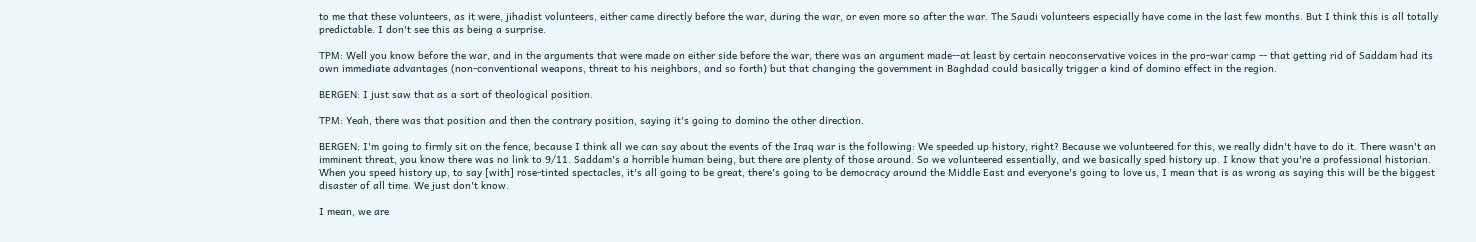to me that these volunteers, as it were, jihadist volunteers, either came directly before the war, during the war, or even more so after the war. The Saudi volunteers especially have come in the last few months. But I think this is all totally predictable. I don't see this as being a surprise.

TPM: Well you know before the war, and in the arguments that were made on either side before the war, there was an argument made--at least by certain neoconservative voices in the pro-war camp -- that getting rid of Saddam had its own immediate advantages (non-conventional weapons, threat to his neighbors, and so forth) but that changing the government in Baghdad could basically trigger a kind of domino effect in the region.

BERGEN: I just saw that as a sort of theological position.

TPM: Yeah, there was that position and then the contrary position, saying it's going to domino the other direction.

BERGEN: I'm going to firmly sit on the fence, because I think all we can say about the events of the Iraq war is the following: We speeded up history, right? Because we volunteered for this, we really didn't have to do it. There wasn't an imminent threat, you know there was no link to 9/11. Saddam's a horrible human being, but there are plenty of those around. So we volunteered essentially, and we basically sped history up. I know that you're a professional historian. When you speed history up, to say [with] rose-tinted spectacles, it's all going to be great, there's going to be democracy around the Middle East and everyone's going to love us, I mean that is as wrong as saying this will be the biggest disaster of all time. We just don't know.

I mean, we are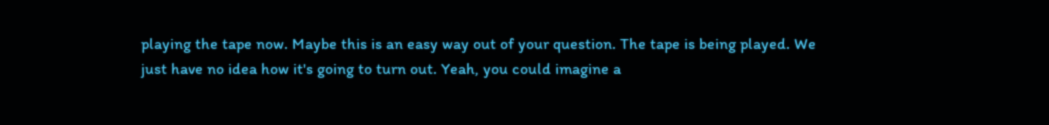playing the tape now. Maybe this is an easy way out of your question. The tape is being played. We just have no idea how it's going to turn out. Yeah, you could imagine a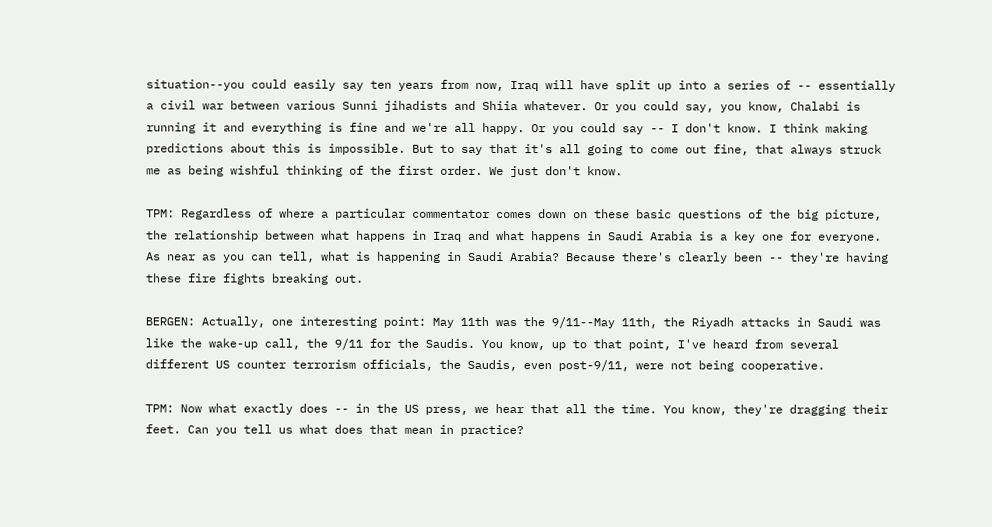situation--you could easily say ten years from now, Iraq will have split up into a series of -- essentially a civil war between various Sunni jihadists and Shiia whatever. Or you could say, you know, Chalabi is running it and everything is fine and we're all happy. Or you could say -- I don't know. I think making predictions about this is impossible. But to say that it's all going to come out fine, that always struck me as being wishful thinking of the first order. We just don't know.

TPM: Regardless of where a particular commentator comes down on these basic questions of the big picture, the relationship between what happens in Iraq and what happens in Saudi Arabia is a key one for everyone. As near as you can tell, what is happening in Saudi Arabia? Because there's clearly been -- they're having these fire fights breaking out.

BERGEN: Actually, one interesting point: May 11th was the 9/11--May 11th, the Riyadh attacks in Saudi was like the wake-up call, the 9/11 for the Saudis. You know, up to that point, I've heard from several different US counter terrorism officials, the Saudis, even post-9/11, were not being cooperative.

TPM: Now what exactly does -- in the US press, we hear that all the time. You know, they're dragging their feet. Can you tell us what does that mean in practice?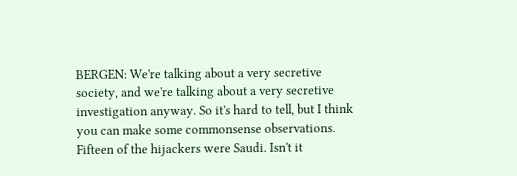BERGEN: We're talking about a very secretive society, and we're talking about a very secretive investigation anyway. So it's hard to tell, but I think you can make some commonsense observations. Fifteen of the hijackers were Saudi. Isn't it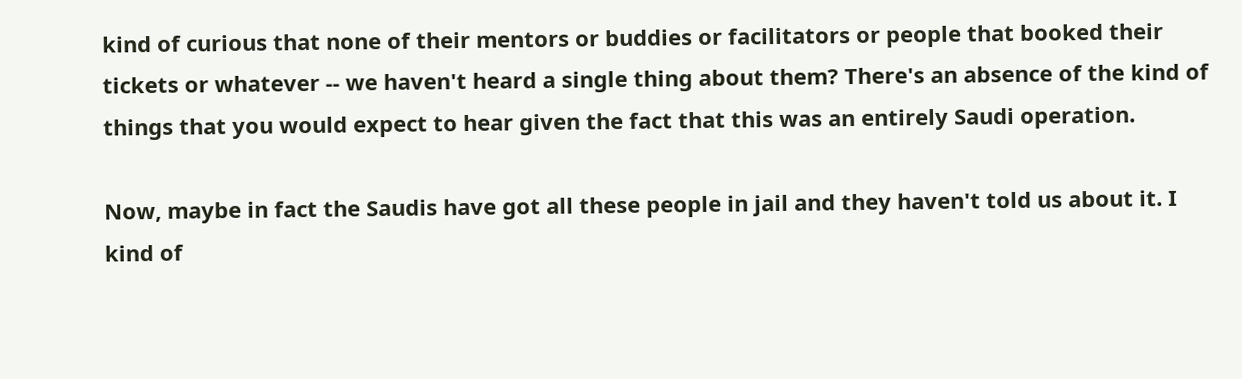kind of curious that none of their mentors or buddies or facilitators or people that booked their tickets or whatever -- we haven't heard a single thing about them? There's an absence of the kind of things that you would expect to hear given the fact that this was an entirely Saudi operation.

Now, maybe in fact the Saudis have got all these people in jail and they haven't told us about it. I kind of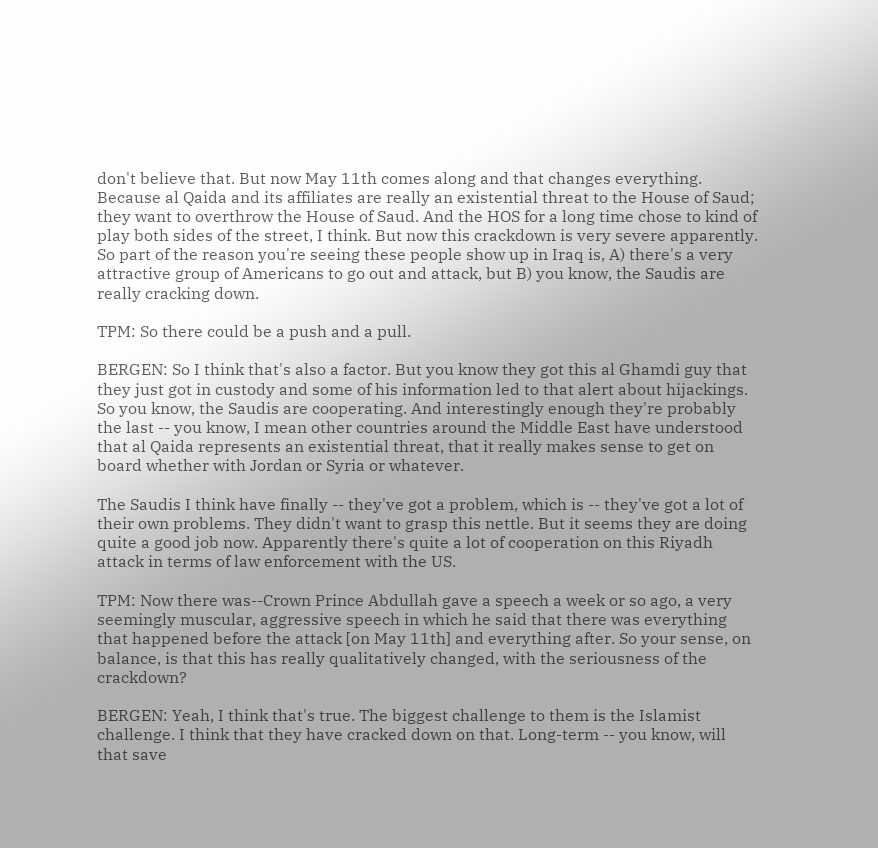don't believe that. But now May 11th comes along and that changes everything. Because al Qaida and its affiliates are really an existential threat to the House of Saud; they want to overthrow the House of Saud. And the HOS for a long time chose to kind of play both sides of the street, I think. But now this crackdown is very severe apparently. So part of the reason you're seeing these people show up in Iraq is, A) there's a very attractive group of Americans to go out and attack, but B) you know, the Saudis are really cracking down.

TPM: So there could be a push and a pull.

BERGEN: So I think that's also a factor. But you know they got this al Ghamdi guy that they just got in custody and some of his information led to that alert about hijackings. So you know, the Saudis are cooperating. And interestingly enough they're probably the last -- you know, I mean other countries around the Middle East have understood that al Qaida represents an existential threat, that it really makes sense to get on board whether with Jordan or Syria or whatever.

The Saudis I think have finally -- they've got a problem, which is -- they've got a lot of their own problems. They didn't want to grasp this nettle. But it seems they are doing quite a good job now. Apparently there's quite a lot of cooperation on this Riyadh attack in terms of law enforcement with the US.

TPM: Now there was--Crown Prince Abdullah gave a speech a week or so ago, a very seemingly muscular, aggressive speech in which he said that there was everything that happened before the attack [on May 11th] and everything after. So your sense, on balance, is that this has really qualitatively changed, with the seriousness of the crackdown?

BERGEN: Yeah, I think that's true. The biggest challenge to them is the Islamist challenge. I think that they have cracked down on that. Long-term -- you know, will that save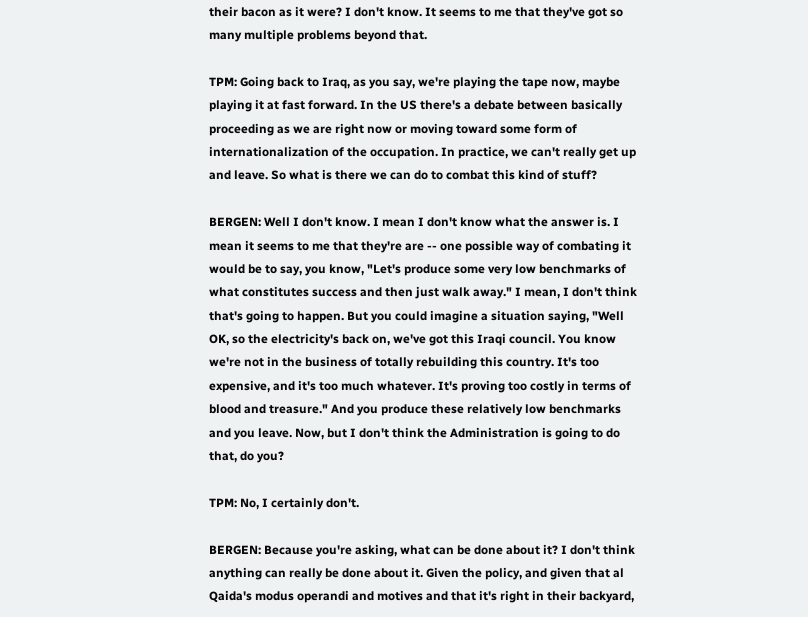their bacon as it were? I don't know. It seems to me that they've got so many multiple problems beyond that.

TPM: Going back to Iraq, as you say, we're playing the tape now, maybe playing it at fast forward. In the US there's a debate between basically proceeding as we are right now or moving toward some form of internationalization of the occupation. In practice, we can't really get up and leave. So what is there we can do to combat this kind of stuff?

BERGEN: Well I don't know. I mean I don't know what the answer is. I mean it seems to me that they're are -- one possible way of combating it would be to say, you know, "Let's produce some very low benchmarks of what constitutes success and then just walk away." I mean, I don't think that's going to happen. But you could imagine a situation saying, "Well OK, so the electricity's back on, we've got this Iraqi council. You know we're not in the business of totally rebuilding this country. It's too expensive, and it's too much whatever. It's proving too costly in terms of blood and treasure." And you produce these relatively low benchmarks and you leave. Now, but I don't think the Administration is going to do that, do you?

TPM: No, I certainly don't.

BERGEN: Because you're asking, what can be done about it? I don't think anything can really be done about it. Given the policy, and given that al Qaida's modus operandi and motives and that it's right in their backyard,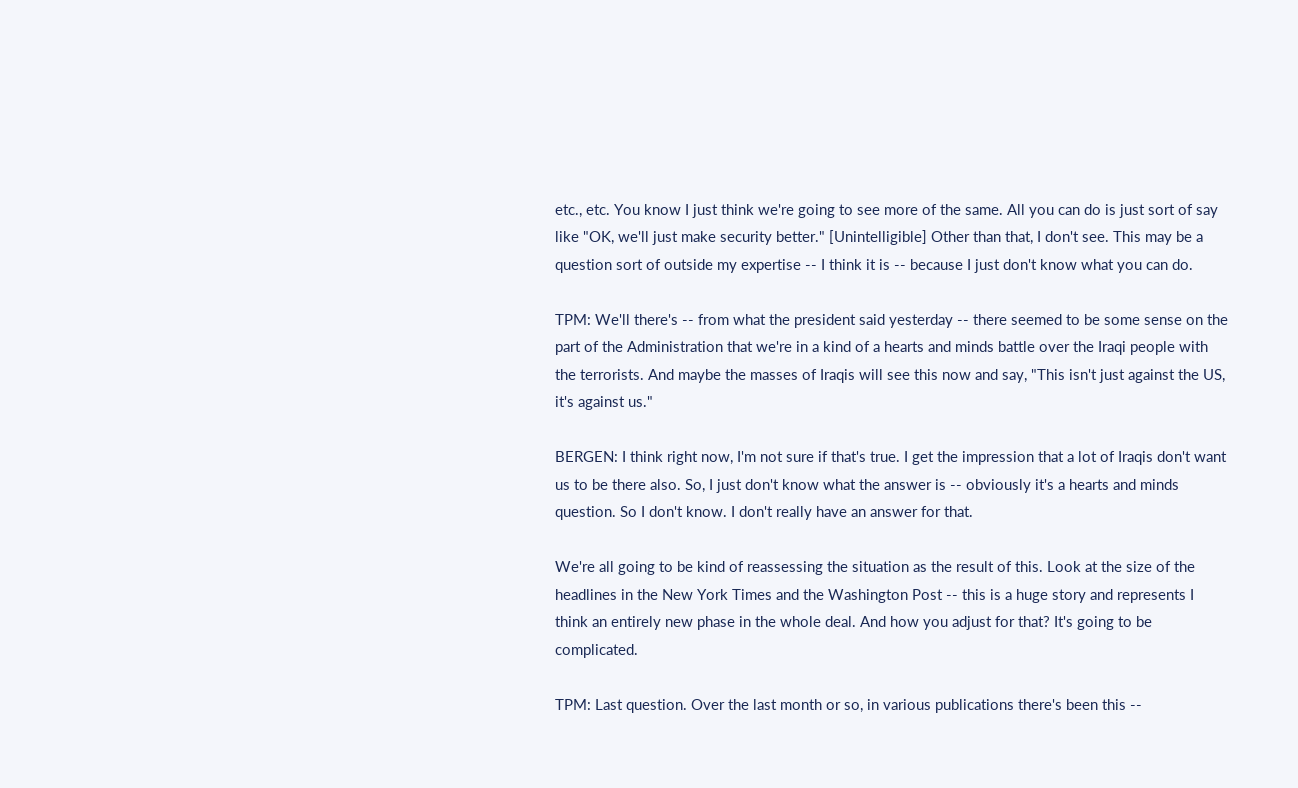etc., etc. You know I just think we're going to see more of the same. All you can do is just sort of say like "OK, we'll just make security better." [Unintelligible] Other than that, I don't see. This may be a question sort of outside my expertise -- I think it is -- because I just don't know what you can do.

TPM: We'll there's -- from what the president said yesterday -- there seemed to be some sense on the part of the Administration that we're in a kind of a hearts and minds battle over the Iraqi people with the terrorists. And maybe the masses of Iraqis will see this now and say, "This isn't just against the US, it's against us."

BERGEN: I think right now, I'm not sure if that's true. I get the impression that a lot of Iraqis don't want us to be there also. So, I just don't know what the answer is -- obviously it's a hearts and minds question. So I don't know. I don't really have an answer for that.

We're all going to be kind of reassessing the situation as the result of this. Look at the size of the headlines in the New York Times and the Washington Post -- this is a huge story and represents I think an entirely new phase in the whole deal. And how you adjust for that? It's going to be complicated.

TPM: Last question. Over the last month or so, in various publications there's been this --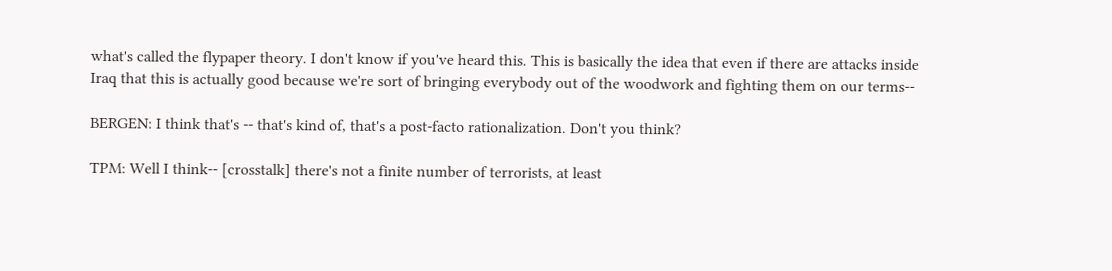what's called the flypaper theory. I don't know if you've heard this. This is basically the idea that even if there are attacks inside Iraq that this is actually good because we're sort of bringing everybody out of the woodwork and fighting them on our terms--

BERGEN: I think that's -- that's kind of, that's a post-facto rationalization. Don't you think?

TPM: Well I think-- [crosstalk] there's not a finite number of terrorists, at least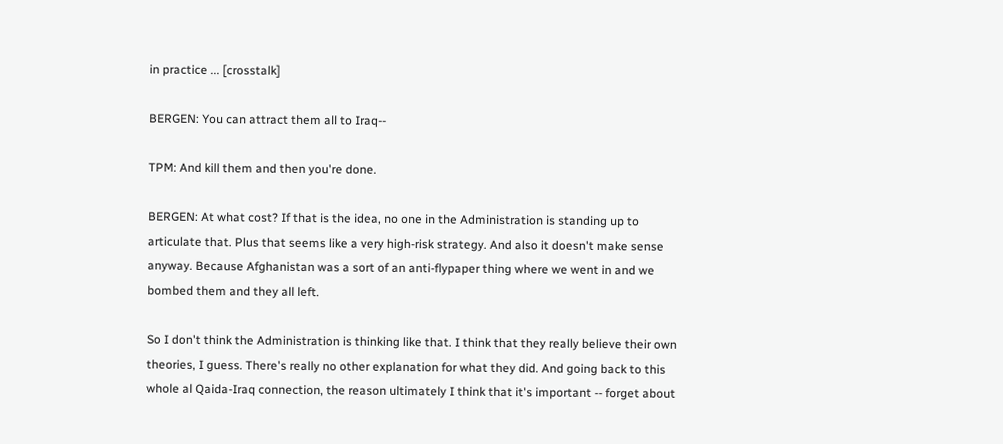in practice ... [crosstalk]

BERGEN: You can attract them all to Iraq--

TPM: And kill them and then you're done.

BERGEN: At what cost? If that is the idea, no one in the Administration is standing up to articulate that. Plus that seems like a very high-risk strategy. And also it doesn't make sense anyway. Because Afghanistan was a sort of an anti-flypaper thing where we went in and we bombed them and they all left.

So I don't think the Administration is thinking like that. I think that they really believe their own theories, I guess. There's really no other explanation for what they did. And going back to this whole al Qaida-Iraq connection, the reason ultimately I think that it's important -- forget about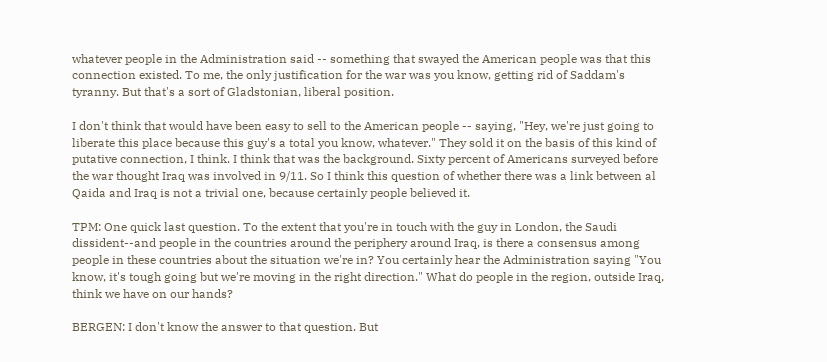whatever people in the Administration said -- something that swayed the American people was that this connection existed. To me, the only justification for the war was you know, getting rid of Saddam's tyranny. But that's a sort of Gladstonian, liberal position.

I don't think that would have been easy to sell to the American people -- saying, "Hey, we're just going to liberate this place because this guy's a total you know, whatever." They sold it on the basis of this kind of putative connection, I think. I think that was the background. Sixty percent of Americans surveyed before the war thought Iraq was involved in 9/11. So I think this question of whether there was a link between al Qaida and Iraq is not a trivial one, because certainly people believed it.

TPM: One quick last question. To the extent that you're in touch with the guy in London, the Saudi dissident--and people in the countries around the periphery around Iraq, is there a consensus among people in these countries about the situation we're in? You certainly hear the Administration saying "You know, it's tough going but we're moving in the right direction." What do people in the region, outside Iraq, think we have on our hands?

BERGEN: I don't know the answer to that question. But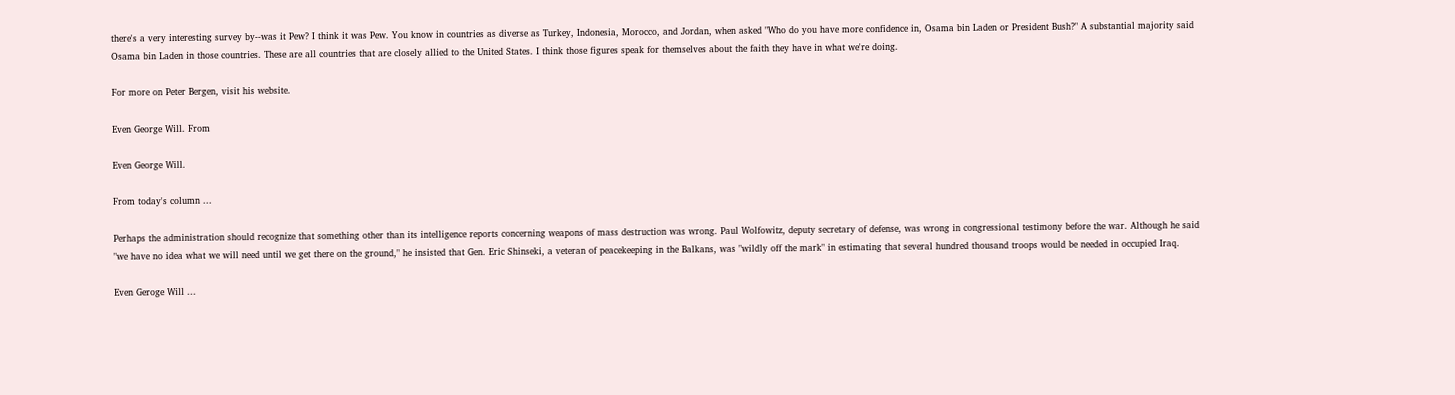there's a very interesting survey by--was it Pew? I think it was Pew. You know in countries as diverse as Turkey, Indonesia, Morocco, and Jordan, when asked "Who do you have more confidence in, Osama bin Laden or President Bush?" A substantial majority said Osama bin Laden in those countries. These are all countries that are closely allied to the United States. I think those figures speak for themselves about the faith they have in what we're doing.

For more on Peter Bergen, visit his website.

Even George Will. From

Even George Will.

From today's column ...

Perhaps the administration should recognize that something other than its intelligence reports concerning weapons of mass destruction was wrong. Paul Wolfowitz, deputy secretary of defense, was wrong in congressional testimony before the war. Although he said "we have no idea what we will need until we get there on the ground," he insisted that Gen. Eric Shinseki, a veteran of peacekeeping in the Balkans, was "wildly off the mark" in estimating that several hundred thousand troops would be needed in occupied Iraq.

Even Geroge Will ...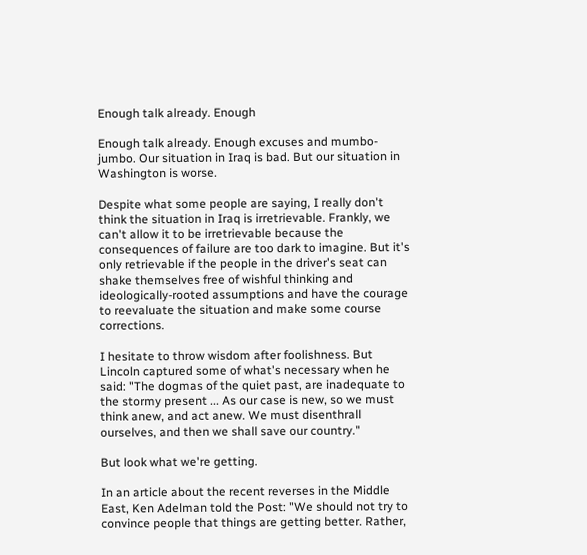Enough talk already. Enough

Enough talk already. Enough excuses and mumbo-jumbo. Our situation in Iraq is bad. But our situation in Washington is worse.

Despite what some people are saying, I really don't think the situation in Iraq is irretrievable. Frankly, we can't allow it to be irretrievable because the consequences of failure are too dark to imagine. But it's only retrievable if the people in the driver's seat can shake themselves free of wishful thinking and ideologically-rooted assumptions and have the courage to reevaluate the situation and make some course corrections.

I hesitate to throw wisdom after foolishness. But Lincoln captured some of what's necessary when he said: "The dogmas of the quiet past, are inadequate to the stormy present ... As our case is new, so we must think anew, and act anew. We must disenthrall ourselves, and then we shall save our country."

But look what we're getting.

In an article about the recent reverses in the Middle East, Ken Adelman told the Post: "We should not try to convince people that things are getting better. Rather,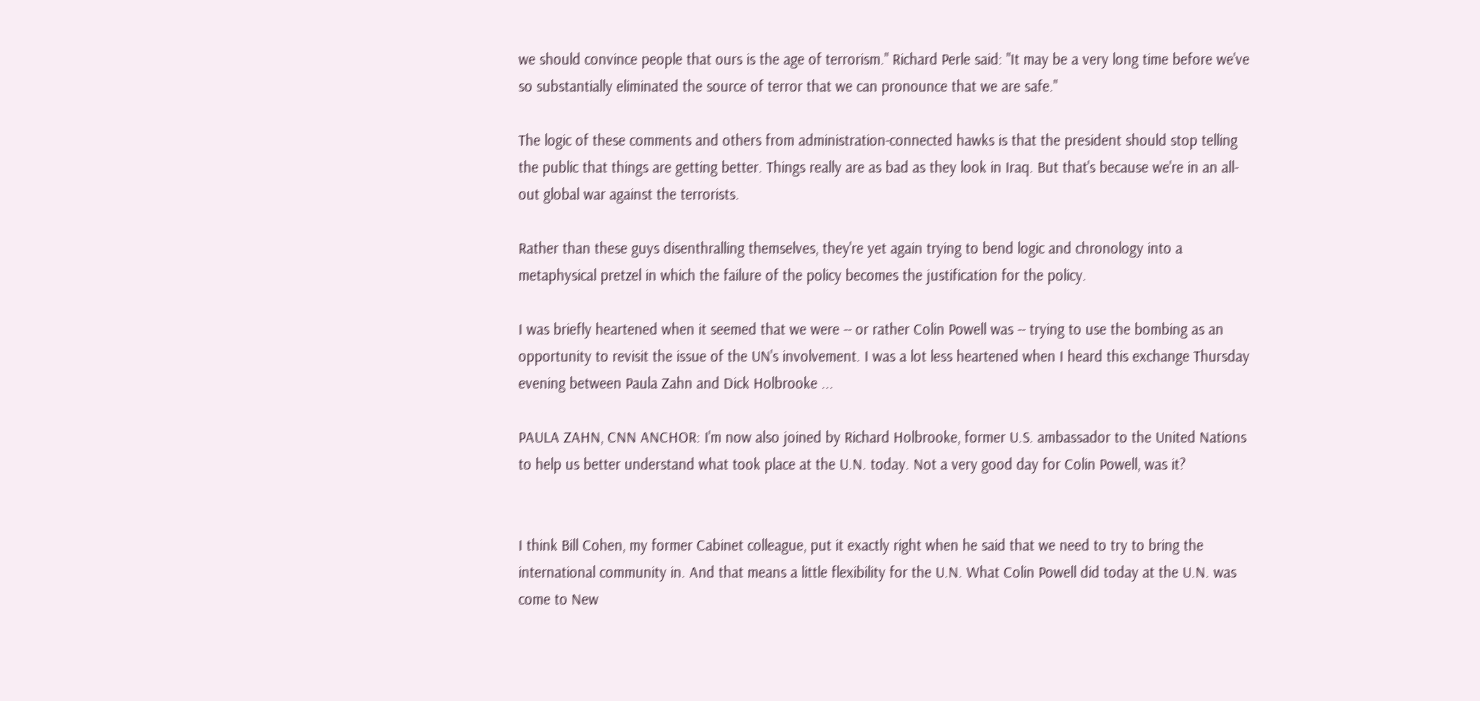we should convince people that ours is the age of terrorism." Richard Perle said: "It may be a very long time before we've so substantially eliminated the source of terror that we can pronounce that we are safe."

The logic of these comments and others from administration-connected hawks is that the president should stop telling the public that things are getting better. Things really are as bad as they look in Iraq. But that's because we're in an all-out global war against the terrorists.

Rather than these guys disenthralling themselves, they're yet again trying to bend logic and chronology into a metaphysical pretzel in which the failure of the policy becomes the justification for the policy.

I was briefly heartened when it seemed that we were -- or rather Colin Powell was -- trying to use the bombing as an opportunity to revisit the issue of the UN's involvement. I was a lot less heartened when I heard this exchange Thursday evening between Paula Zahn and Dick Holbrooke ...

PAULA ZAHN, CNN ANCHOR: I'm now also joined by Richard Holbrooke, former U.S. ambassador to the United Nations to help us better understand what took place at the U.N. today. Not a very good day for Colin Powell, was it?


I think Bill Cohen, my former Cabinet colleague, put it exactly right when he said that we need to try to bring the international community in. And that means a little flexibility for the U.N. What Colin Powell did today at the U.N. was come to New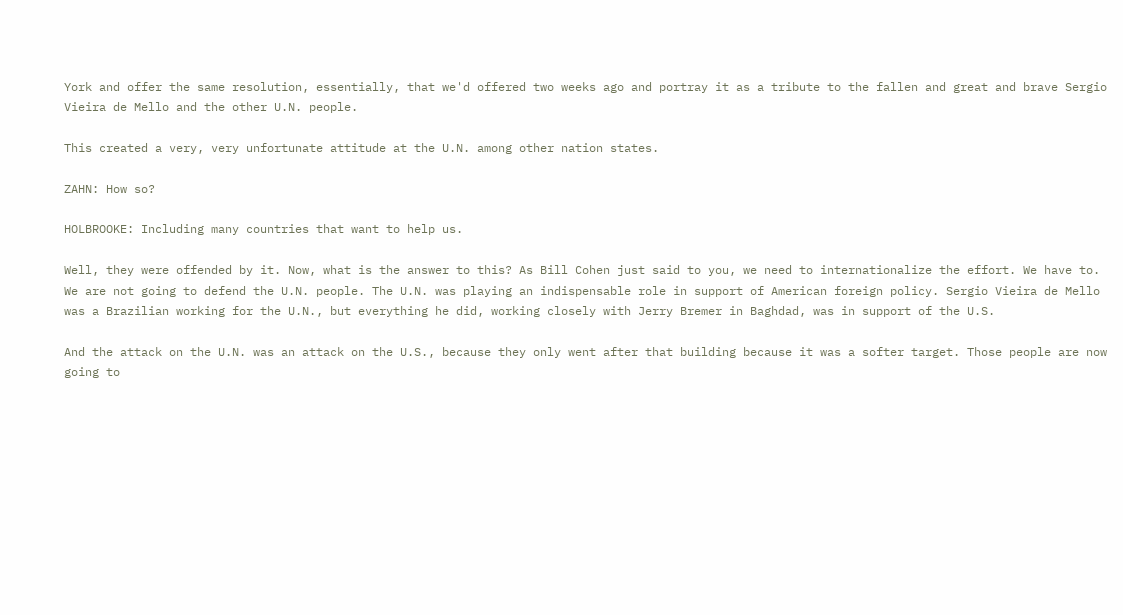York and offer the same resolution, essentially, that we'd offered two weeks ago and portray it as a tribute to the fallen and great and brave Sergio Vieira de Mello and the other U.N. people.

This created a very, very unfortunate attitude at the U.N. among other nation states.

ZAHN: How so?

HOLBROOKE: Including many countries that want to help us.

Well, they were offended by it. Now, what is the answer to this? As Bill Cohen just said to you, we need to internationalize the effort. We have to. We are not going to defend the U.N. people. The U.N. was playing an indispensable role in support of American foreign policy. Sergio Vieira de Mello was a Brazilian working for the U.N., but everything he did, working closely with Jerry Bremer in Baghdad, was in support of the U.S.

And the attack on the U.N. was an attack on the U.S., because they only went after that building because it was a softer target. Those people are now going to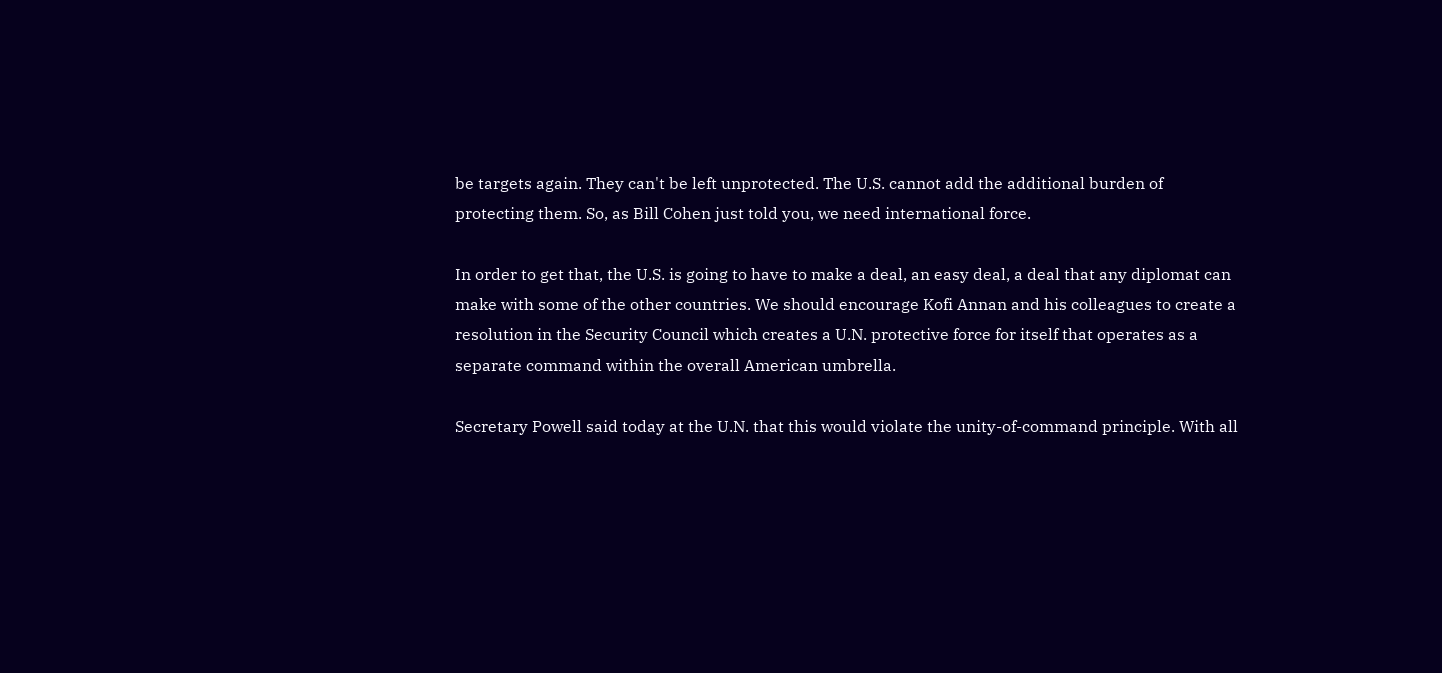be targets again. They can't be left unprotected. The U.S. cannot add the additional burden of protecting them. So, as Bill Cohen just told you, we need international force.

In order to get that, the U.S. is going to have to make a deal, an easy deal, a deal that any diplomat can make with some of the other countries. We should encourage Kofi Annan and his colleagues to create a resolution in the Security Council which creates a U.N. protective force for itself that operates as a separate command within the overall American umbrella.

Secretary Powell said today at the U.N. that this would violate the unity-of-command principle. With all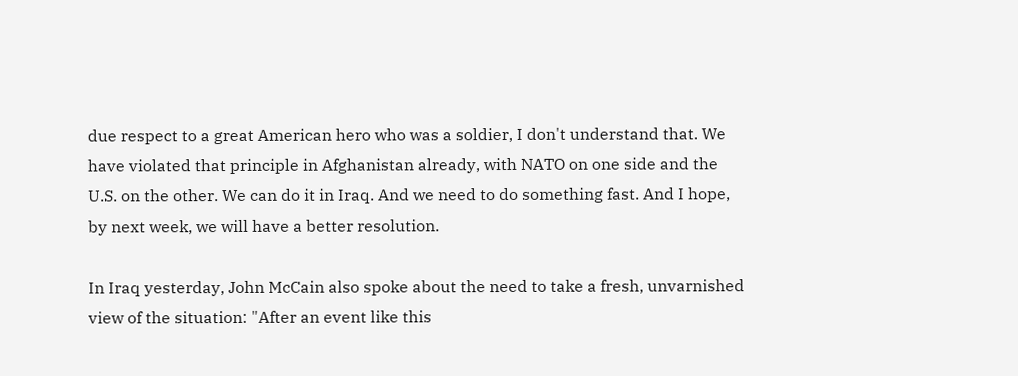due respect to a great American hero who was a soldier, I don't understand that. We have violated that principle in Afghanistan already, with NATO on one side and the U.S. on the other. We can do it in Iraq. And we need to do something fast. And I hope, by next week, we will have a better resolution.

In Iraq yesterday, John McCain also spoke about the need to take a fresh, unvarnished view of the situation: "After an event like this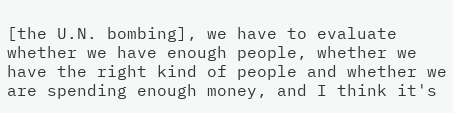[the U.N. bombing], we have to evaluate whether we have enough people, whether we have the right kind of people and whether we are spending enough money, and I think it's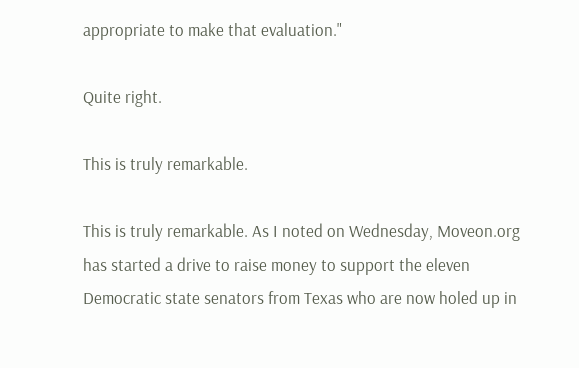appropriate to make that evaluation."

Quite right.

This is truly remarkable.

This is truly remarkable. As I noted on Wednesday, Moveon.org has started a drive to raise money to support the eleven Democratic state senators from Texas who are now holed up in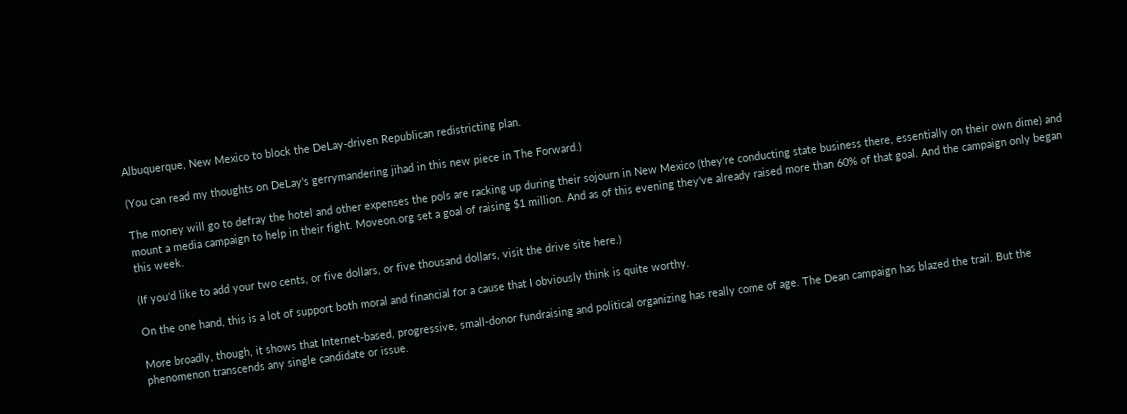Albuquerque, New Mexico to block the DeLay-driven Republican redistricting plan.

(You can read my thoughts on DeLay's gerrymandering jihad in this new piece in The Forward.)

The money will go to defray the hotel and other expenses the pols are racking up during their sojourn in New Mexico (they're conducting state business there, essentially on their own dime) and mount a media campaign to help in their fight. Moveon.org set a goal of raising $1 million. And as of this evening they've already raised more than 60% of that goal. And the campaign only began this week.

(If you'd like to add your two cents, or five dollars, or five thousand dollars, visit the drive site here.)

On the one hand, this is a lot of support both moral and financial for a cause that I obviously think is quite worthy.

More broadly, though, it shows that Internet-based, progressive, small-donor fundraising and political organizing has really come of age. The Dean campaign has blazed the trail. But the phenomenon transcends any single candidate or issue.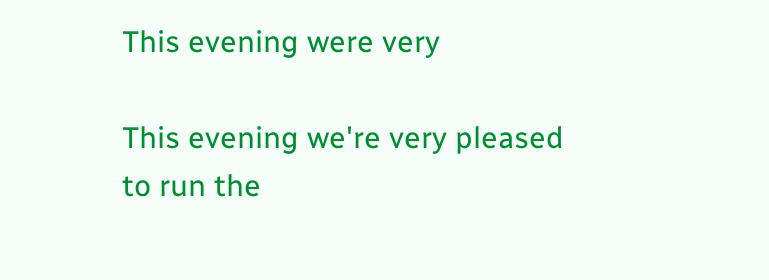This evening were very

This evening we're very pleased to run the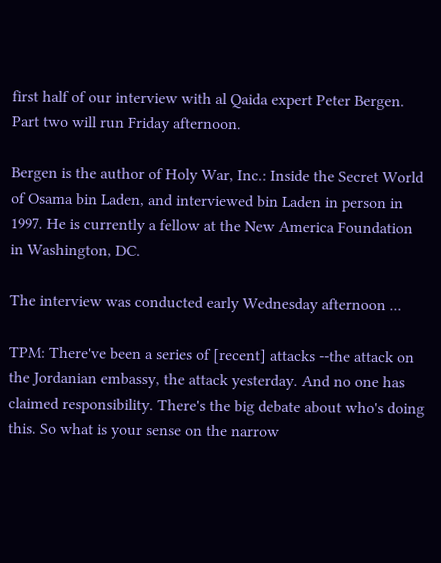first half of our interview with al Qaida expert Peter Bergen. Part two will run Friday afternoon.

Bergen is the author of Holy War, Inc.: Inside the Secret World of Osama bin Laden, and interviewed bin Laden in person in 1997. He is currently a fellow at the New America Foundation in Washington, DC.

The interview was conducted early Wednesday afternoon ...

TPM: There've been a series of [recent] attacks --the attack on the Jordanian embassy, the attack yesterday. And no one has claimed responsibility. There's the big debate about who's doing this. So what is your sense on the narrow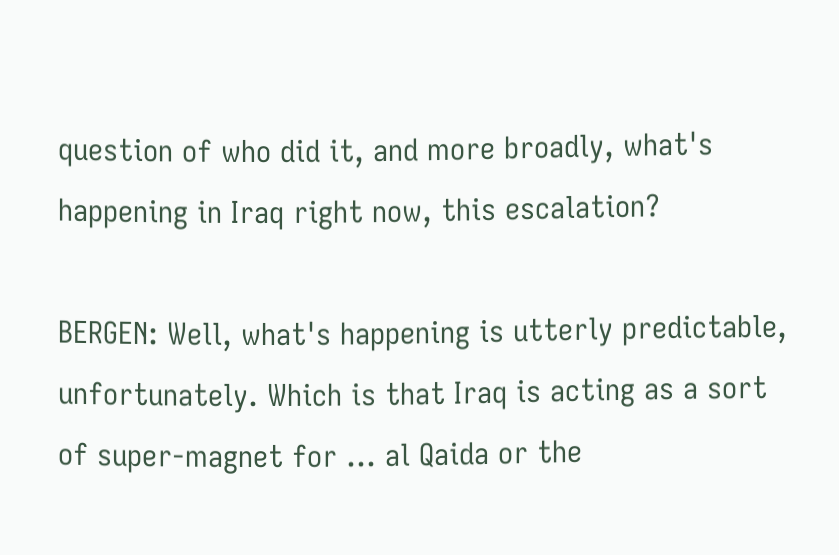question of who did it, and more broadly, what's happening in Iraq right now, this escalation?

BERGEN: Well, what's happening is utterly predictable, unfortunately. Which is that Iraq is acting as a sort of super-magnet for ... al Qaida or the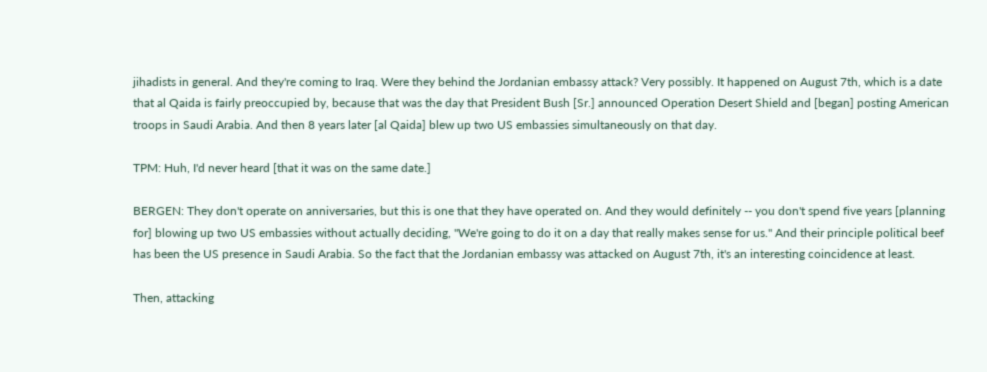jihadists in general. And they're coming to Iraq. Were they behind the Jordanian embassy attack? Very possibly. It happened on August 7th, which is a date that al Qaida is fairly preoccupied by, because that was the day that President Bush [Sr.] announced Operation Desert Shield and [began] posting American troops in Saudi Arabia. And then 8 years later [al Qaida] blew up two US embassies simultaneously on that day.

TPM: Huh, I'd never heard [that it was on the same date.]

BERGEN: They don't operate on anniversaries, but this is one that they have operated on. And they would definitely -- you don't spend five years [planning for] blowing up two US embassies without actually deciding, "We're going to do it on a day that really makes sense for us." And their principle political beef has been the US presence in Saudi Arabia. So the fact that the Jordanian embassy was attacked on August 7th, it's an interesting coincidence at least.

Then, attacking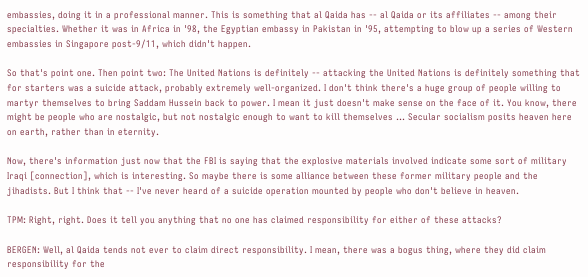embassies, doing it in a professional manner. This is something that al Qaida has -- al Qaida or its affiliates -- among their specialties. Whether it was in Africa in '98, the Egyptian embassy in Pakistan in '95, attempting to blow up a series of Western embassies in Singapore post-9/11, which didn't happen.

So that's point one. Then point two: The United Nations is definitely -- attacking the United Nations is definitely something that for starters was a suicide attack, probably extremely well-organized. I don't think there's a huge group of people willing to martyr themselves to bring Saddam Hussein back to power. I mean it just doesn't make sense on the face of it. You know, there might be people who are nostalgic, but not nostalgic enough to want to kill themselves … Secular socialism posits heaven here on earth, rather than in eternity.

Now, there's information just now that the FBI is saying that the explosive materials involved indicate some sort of military Iraqi [connection], which is interesting. So maybe there is some alliance between these former military people and the jihadists. But I think that -- I've never heard of a suicide operation mounted by people who don't believe in heaven.

TPM: Right, right. Does it tell you anything that no one has claimed responsibility for either of these attacks?

BERGEN: Well, al Qaida tends not ever to claim direct responsibility. I mean, there was a bogus thing, where they did claim responsibility for the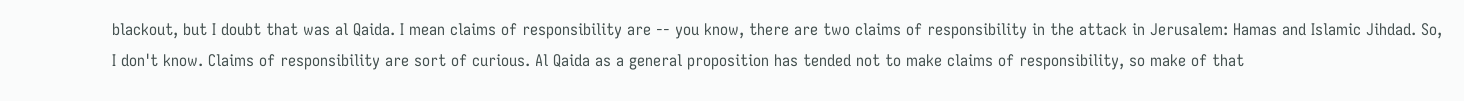blackout, but I doubt that was al Qaida. I mean claims of responsibility are -- you know, there are two claims of responsibility in the attack in Jerusalem: Hamas and Islamic Jihdad. So, I don't know. Claims of responsibility are sort of curious. Al Qaida as a general proposition has tended not to make claims of responsibility, so make of that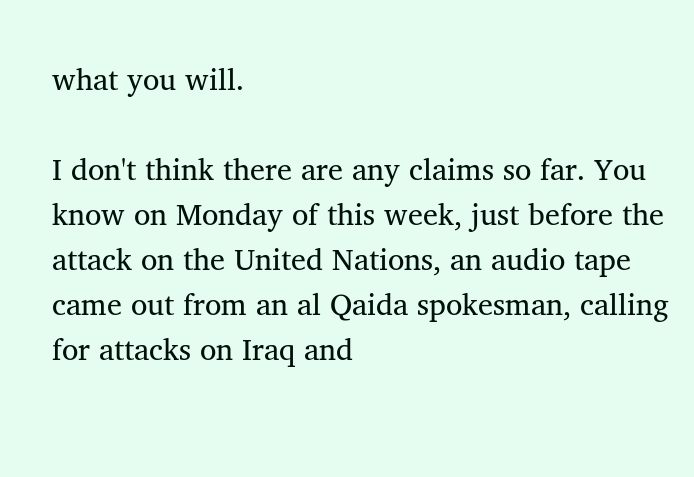what you will.

I don't think there are any claims so far. You know on Monday of this week, just before the attack on the United Nations, an audio tape came out from an al Qaida spokesman, calling for attacks on Iraq and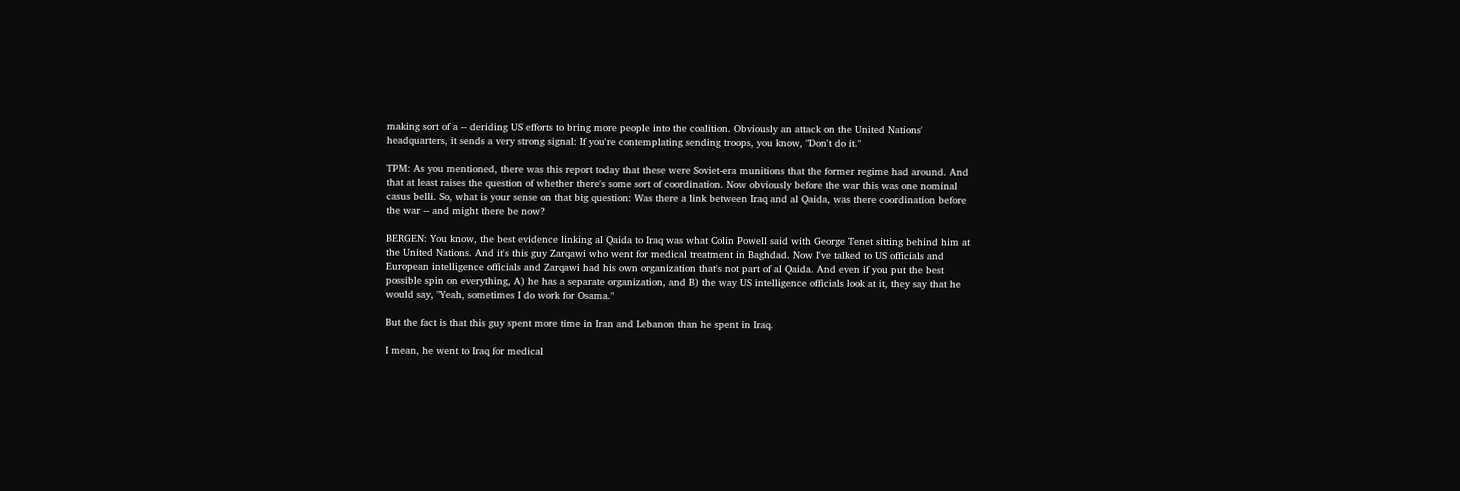making sort of a -- deriding US efforts to bring more people into the coalition. Obviously an attack on the United Nations' headquarters, it sends a very strong signal: If you're contemplating sending troops, you know, "Don't do it."

TPM: As you mentioned, there was this report today that these were Soviet-era munitions that the former regime had around. And that at least raises the question of whether there's some sort of coordination. Now obviously before the war this was one nominal casus belli. So, what is your sense on that big question: Was there a link between Iraq and al Qaida, was there coordination before the war -- and might there be now?

BERGEN: You know, the best evidence linking al Qaida to Iraq was what Colin Powell said with George Tenet sitting behind him at the United Nations. And it's this guy Zarqawi who went for medical treatment in Baghdad. Now I've talked to US officials and European intelligence officials and Zarqawi had his own organization that's not part of al Qaida. And even if you put the best possible spin on everything, A) he has a separate organization, and B) the way US intelligence officials look at it, they say that he would say, "Yeah, sometimes I do work for Osama."

But the fact is that this guy spent more time in Iran and Lebanon than he spent in Iraq.

I mean, he went to Iraq for medical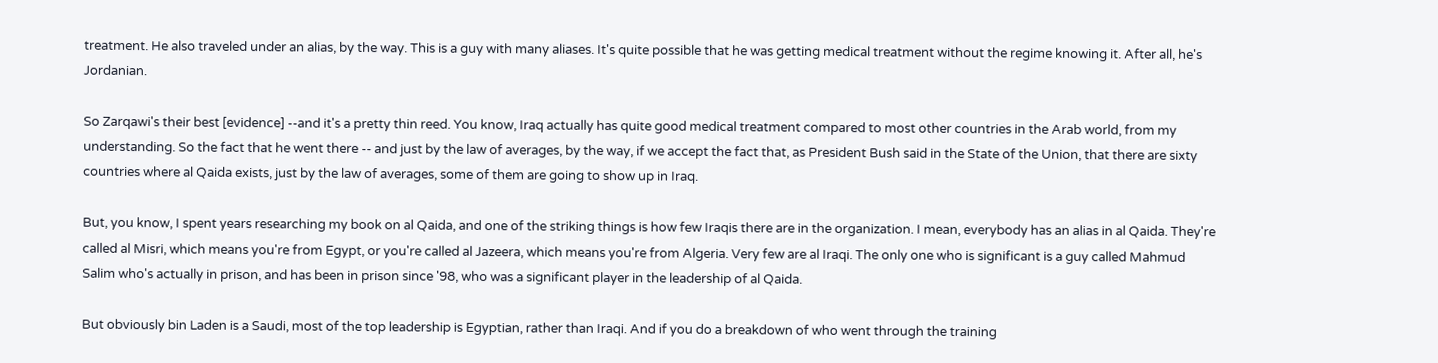treatment. He also traveled under an alias, by the way. This is a guy with many aliases. It's quite possible that he was getting medical treatment without the regime knowing it. After all, he's Jordanian.

So Zarqawi's their best [evidence] --and it's a pretty thin reed. You know, Iraq actually has quite good medical treatment compared to most other countries in the Arab world, from my understanding. So the fact that he went there -- and just by the law of averages, by the way, if we accept the fact that, as President Bush said in the State of the Union, that there are sixty countries where al Qaida exists, just by the law of averages, some of them are going to show up in Iraq.

But, you know, I spent years researching my book on al Qaida, and one of the striking things is how few Iraqis there are in the organization. I mean, everybody has an alias in al Qaida. They're called al Misri, which means you're from Egypt, or you're called al Jazeera, which means you're from Algeria. Very few are al Iraqi. The only one who is significant is a guy called Mahmud Salim who's actually in prison, and has been in prison since '98, who was a significant player in the leadership of al Qaida.

But obviously bin Laden is a Saudi, most of the top leadership is Egyptian, rather than Iraqi. And if you do a breakdown of who went through the training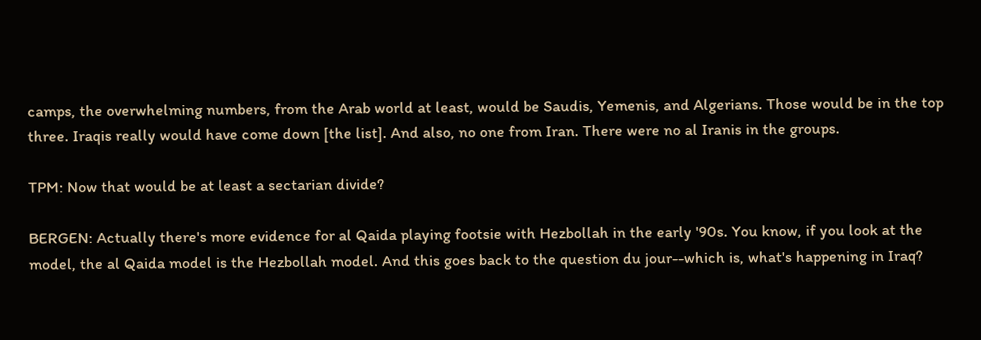camps, the overwhelming numbers, from the Arab world at least, would be Saudis, Yemenis, and Algerians. Those would be in the top three. Iraqis really would have come down [the list]. And also, no one from Iran. There were no al Iranis in the groups.

TPM: Now that would be at least a sectarian divide?

BERGEN: Actually there's more evidence for al Qaida playing footsie with Hezbollah in the early '90s. You know, if you look at the model, the al Qaida model is the Hezbollah model. And this goes back to the question du jour--which is, what's happening in Iraq?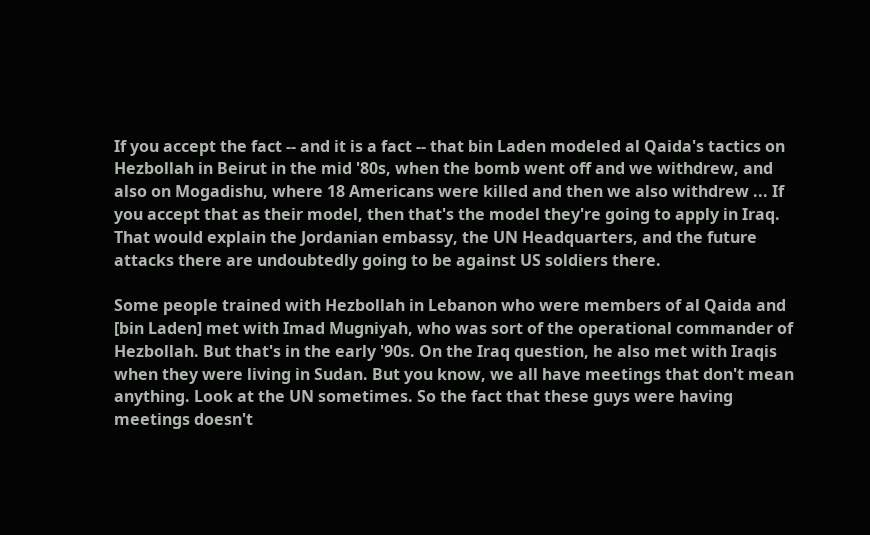If you accept the fact -- and it is a fact -- that bin Laden modeled al Qaida's tactics on Hezbollah in Beirut in the mid '80s, when the bomb went off and we withdrew, and also on Mogadishu, where 18 Americans were killed and then we also withdrew ... If you accept that as their model, then that's the model they're going to apply in Iraq. That would explain the Jordanian embassy, the UN Headquarters, and the future attacks there are undoubtedly going to be against US soldiers there.

Some people trained with Hezbollah in Lebanon who were members of al Qaida and [bin Laden] met with Imad Mugniyah, who was sort of the operational commander of Hezbollah. But that's in the early '90s. On the Iraq question, he also met with Iraqis when they were living in Sudan. But you know, we all have meetings that don't mean anything. Look at the UN sometimes. So the fact that these guys were having meetings doesn't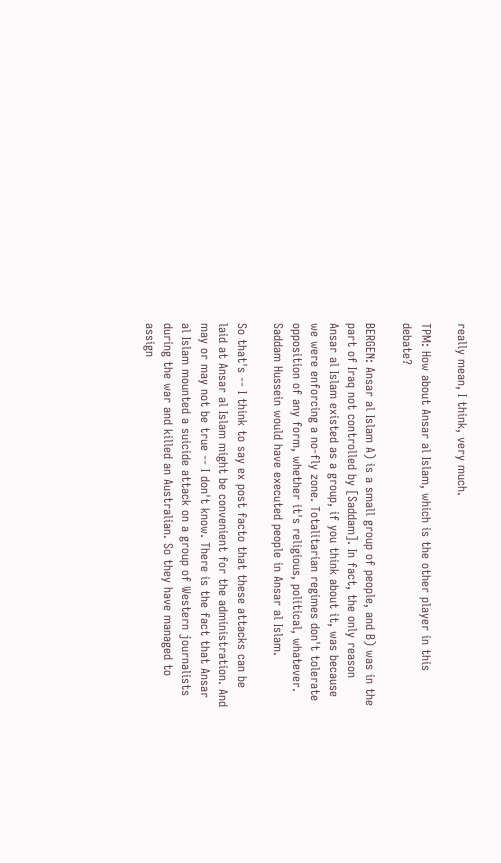really mean, I think, very much.

TPM: How about Ansar al Islam, which is the other player in this debate?

BERGEN: Ansar al Islam A) is a small group of people, and B) was in the part of Iraq not controlled by [Saddam]. In fact, the only reason Ansar al Islam existed as a group, if you think about it, was because we were enforcing a no-fly zone. Totalitarian regimes don't tolerate opposition of any form, whether it's religious, political, whatever. Saddam Hussein would have executed people in Ansar al Islam.

So that's -- I think to say ex post facto that these attacks can be laid at Ansar al Islam might be convenient for the administration. And may or may not be true -- I don't know. There is the fact that Ansar al Islam mounted a suicide attack on a group of Western journalists during the war and killed an Australian. So they have managed to assign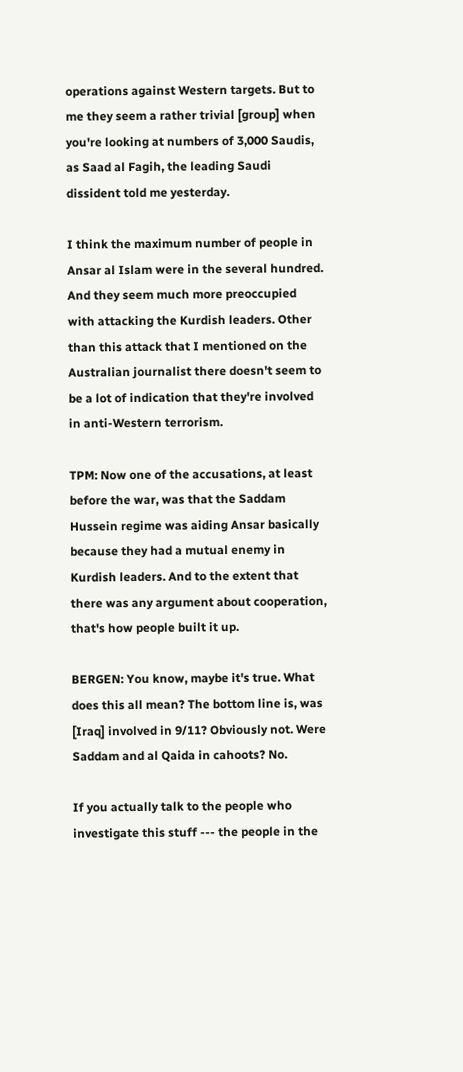operations against Western targets. But to me they seem a rather trivial [group] when you're looking at numbers of 3,000 Saudis, as Saad al Fagih, the leading Saudi dissident told me yesterday.

I think the maximum number of people in Ansar al Islam were in the several hundred. And they seem much more preoccupied with attacking the Kurdish leaders. Other than this attack that I mentioned on the Australian journalist there doesn't seem to be a lot of indication that they're involved in anti-Western terrorism.

TPM: Now one of the accusations, at least before the war, was that the Saddam Hussein regime was aiding Ansar basically because they had a mutual enemy in Kurdish leaders. And to the extent that there was any argument about cooperation, that's how people built it up.

BERGEN: You know, maybe it's true. What does this all mean? The bottom line is, was [Iraq] involved in 9/11? Obviously not. Were Saddam and al Qaida in cahoots? No.

If you actually talk to the people who investigate this stuff --- the people in the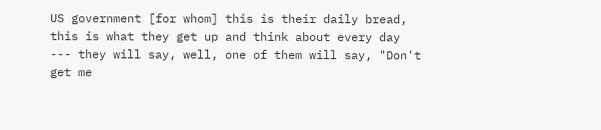US government [for whom] this is their daily bread, this is what they get up and think about every day --- they will say, well, one of them will say, "Don't get me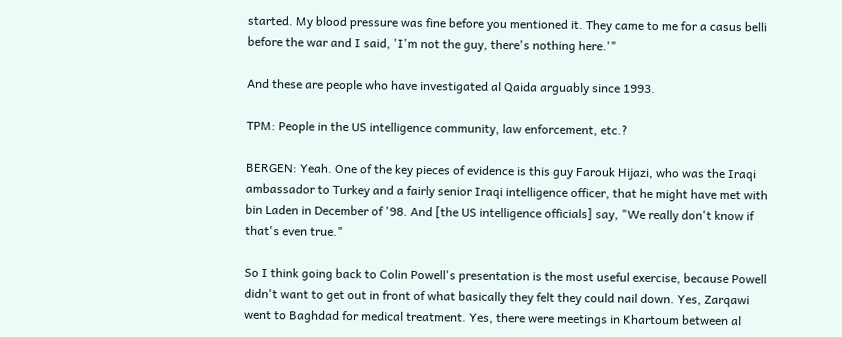started. My blood pressure was fine before you mentioned it. They came to me for a casus belli before the war and I said, 'I'm not the guy, there's nothing here.'"

And these are people who have investigated al Qaida arguably since 1993.

TPM: People in the US intelligence community, law enforcement, etc.?

BERGEN: Yeah. One of the key pieces of evidence is this guy Farouk Hijazi, who was the Iraqi ambassador to Turkey and a fairly senior Iraqi intelligence officer, that he might have met with bin Laden in December of '98. And [the US intelligence officials] say, "We really don't know if that's even true."

So I think going back to Colin Powell's presentation is the most useful exercise, because Powell didn't want to get out in front of what basically they felt they could nail down. Yes, Zarqawi went to Baghdad for medical treatment. Yes, there were meetings in Khartoum between al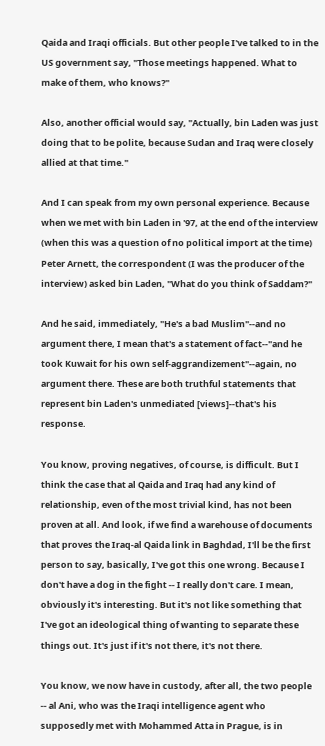Qaida and Iraqi officials. But other people I've talked to in the US government say, "Those meetings happened. What to make of them, who knows?"

Also, another official would say, "Actually, bin Laden was just doing that to be polite, because Sudan and Iraq were closely allied at that time."

And I can speak from my own personal experience. Because when we met with bin Laden in '97, at the end of the interview (when this was a question of no political import at the time) Peter Arnett, the correspondent (I was the producer of the interview) asked bin Laden, "What do you think of Saddam?"

And he said, immediately, "He's a bad Muslim"--and no argument there, I mean that's a statement of fact--"and he took Kuwait for his own self-aggrandizement"--again, no argument there. These are both truthful statements that represent bin Laden's unmediated [views]--that's his response.

You know, proving negatives, of course, is difficult. But I think the case that al Qaida and Iraq had any kind of relationship, even of the most trivial kind, has not been proven at all. And look, if we find a warehouse of documents that proves the Iraq-al Qaida link in Baghdad, I'll be the first person to say, basically, I've got this one wrong. Because I don't have a dog in the fight -- I really don't care. I mean, obviously it's interesting. But it's not like something that I've got an ideological thing of wanting to separate these things out. It's just if it's not there, it's not there.

You know, we now have in custody, after all, the two people -- al Ani, who was the Iraqi intelligence agent who supposedly met with Mohammed Atta in Prague, is in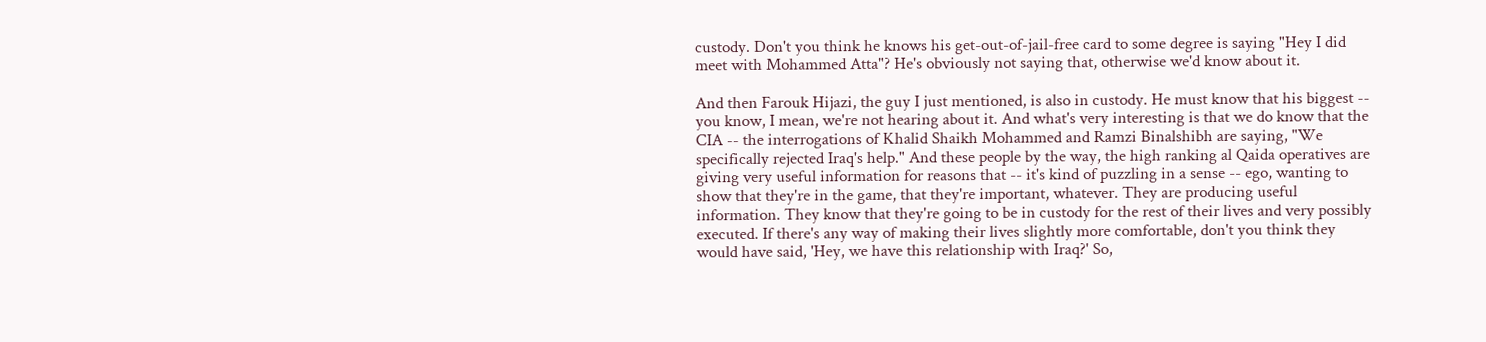custody. Don't you think he knows his get-out-of-jail-free card to some degree is saying "Hey I did meet with Mohammed Atta"? He's obviously not saying that, otherwise we'd know about it.

And then Farouk Hijazi, the guy I just mentioned, is also in custody. He must know that his biggest -- you know, I mean, we're not hearing about it. And what's very interesting is that we do know that the CIA -- the interrogations of Khalid Shaikh Mohammed and Ramzi Binalshibh are saying, "We specifically rejected Iraq's help." And these people by the way, the high ranking al Qaida operatives are giving very useful information for reasons that -- it's kind of puzzling in a sense -- ego, wanting to show that they're in the game, that they're important, whatever. They are producing useful information. They know that they're going to be in custody for the rest of their lives and very possibly executed. If there's any way of making their lives slightly more comfortable, don't you think they would have said, 'Hey, we have this relationship with Iraq?' So,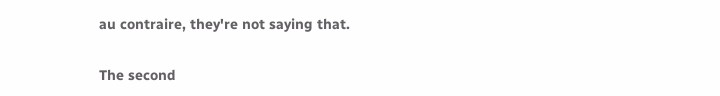au contraire, they're not saying that.

The second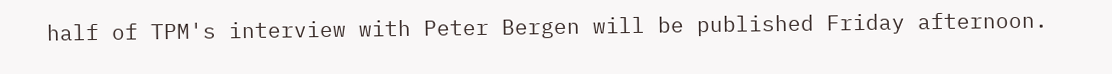half of TPM's interview with Peter Bergen will be published Friday afternoon.